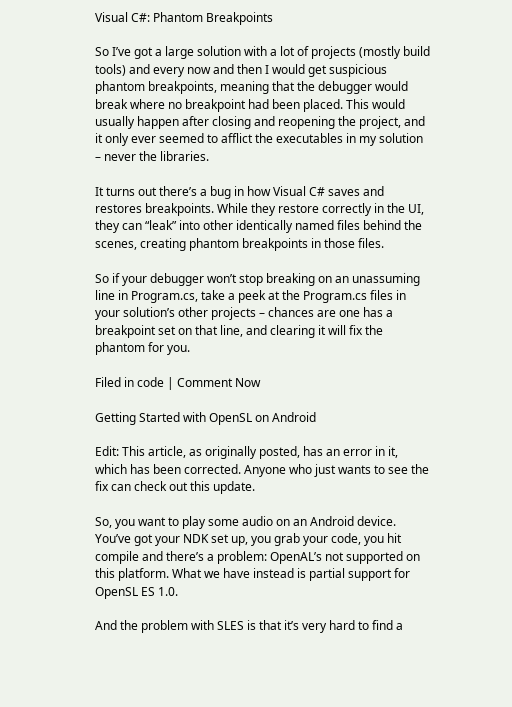Visual C#: Phantom Breakpoints

So I’ve got a large solution with a lot of projects (mostly build tools) and every now and then I would get suspicious phantom breakpoints, meaning that the debugger would break where no breakpoint had been placed. This would usually happen after closing and reopening the project, and it only ever seemed to afflict the executables in my solution – never the libraries.

It turns out there’s a bug in how Visual C# saves and restores breakpoints. While they restore correctly in the UI, they can “leak” into other identically named files behind the scenes, creating phantom breakpoints in those files.

So if your debugger won’t stop breaking on an unassuming line in Program.cs, take a peek at the Program.cs files in your solution’s other projects – chances are one has a breakpoint set on that line, and clearing it will fix the phantom for you.

Filed in code | Comment Now

Getting Started with OpenSL on Android

Edit: This article, as originally posted, has an error in it, which has been corrected. Anyone who just wants to see the fix can check out this update.

So, you want to play some audio on an Android device. You’ve got your NDK set up, you grab your code, you hit compile and there’s a problem: OpenAL’s not supported on this platform. What we have instead is partial support for OpenSL ES 1.0.

And the problem with SLES is that it’s very hard to find a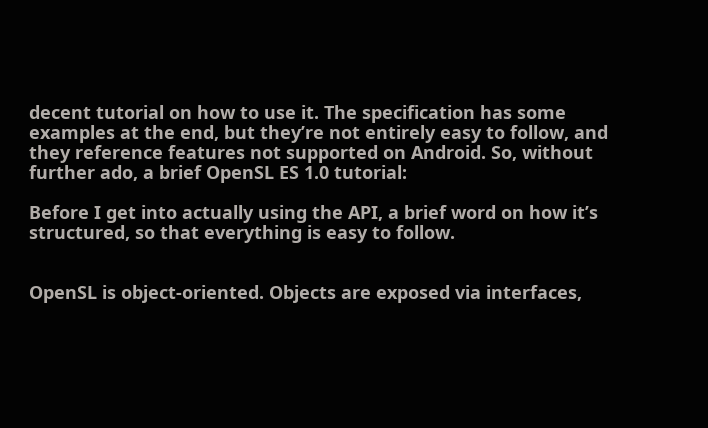decent tutorial on how to use it. The specification has some examples at the end, but they’re not entirely easy to follow, and they reference features not supported on Android. So, without further ado, a brief OpenSL ES 1.0 tutorial:

Before I get into actually using the API, a brief word on how it’s structured, so that everything is easy to follow.


OpenSL is object-oriented. Objects are exposed via interfaces,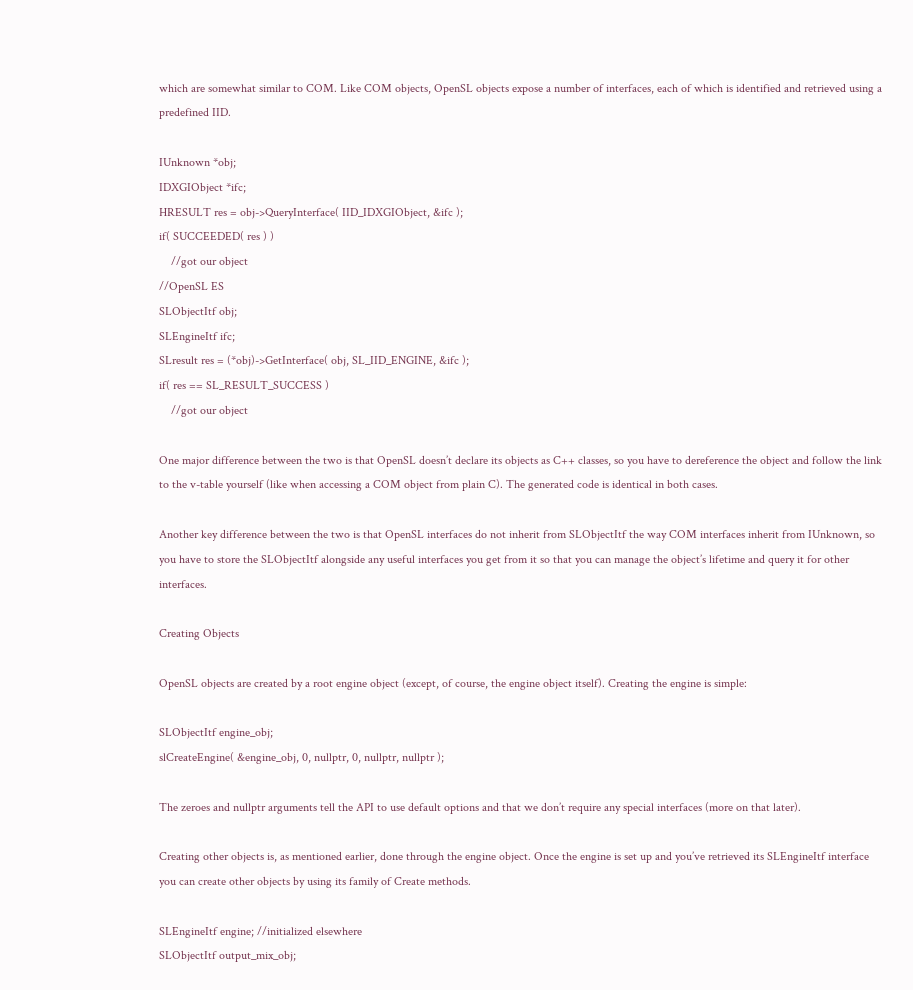which are somewhat similar to COM. Like COM objects, OpenSL objects expose a number of interfaces, each of which is identified and retrieved using a predefined IID.

IUnknown *obj;
IDXGIObject *ifc;
HRESULT res = obj->QueryInterface( IID_IDXGIObject, &ifc );
if( SUCCEEDED( res ) )
    //got our object
//OpenSL ES
SLObjectItf obj;
SLEngineItf ifc;
SLresult res = (*obj)->GetInterface( obj, SL_IID_ENGINE, &ifc );
if( res == SL_RESULT_SUCCESS )
    //got our object

One major difference between the two is that OpenSL doesn’t declare its objects as C++ classes, so you have to dereference the object and follow the link to the v-table yourself (like when accessing a COM object from plain C). The generated code is identical in both cases.

Another key difference between the two is that OpenSL interfaces do not inherit from SLObjectItf the way COM interfaces inherit from IUnknown, so you have to store the SLObjectItf alongside any useful interfaces you get from it so that you can manage the object’s lifetime and query it for other interfaces.

Creating Objects

OpenSL objects are created by a root engine object (except, of course, the engine object itself). Creating the engine is simple:

SLObjectItf engine_obj;
slCreateEngine( &engine_obj, 0, nullptr, 0, nullptr, nullptr );

The zeroes and nullptr arguments tell the API to use default options and that we don’t require any special interfaces (more on that later).

Creating other objects is, as mentioned earlier, done through the engine object. Once the engine is set up and you’ve retrieved its SLEngineItf interface you can create other objects by using its family of Create methods.

SLEngineItf engine; //initialized elsewhere
SLObjectItf output_mix_obj;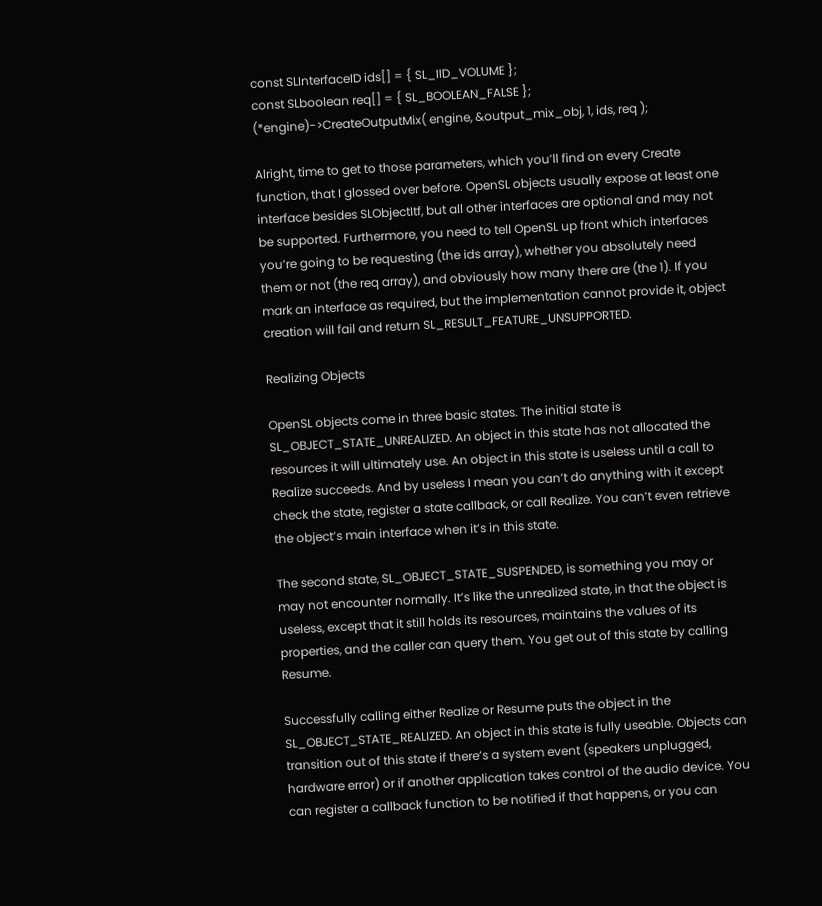const SLInterfaceID ids[] = { SL_IID_VOLUME };
const SLboolean req[] = { SL_BOOLEAN_FALSE };
(*engine)->CreateOutputMix( engine, &output_mix_obj, 1, ids, req );

Alright, time to get to those parameters, which you’ll find on every Create function, that I glossed over before. OpenSL objects usually expose at least one interface besides SLObjectItf, but all other interfaces are optional and may not be supported. Furthermore, you need to tell OpenSL up front which interfaces you’re going to be requesting (the ids array), whether you absolutely need them or not (the req array), and obviously how many there are (the 1). If you mark an interface as required, but the implementation cannot provide it, object creation will fail and return SL_RESULT_FEATURE_UNSUPPORTED.

Realizing Objects

OpenSL objects come in three basic states. The initial state is SL_OBJECT_STATE_UNREALIZED. An object in this state has not allocated the resources it will ultimately use. An object in this state is useless until a call to Realize succeeds. And by useless I mean you can’t do anything with it except check the state, register a state callback, or call Realize. You can’t even retrieve the object’s main interface when it’s in this state.

The second state, SL_OBJECT_STATE_SUSPENDED, is something you may or may not encounter normally. It’s like the unrealized state, in that the object is useless, except that it still holds its resources, maintains the values of its properties, and the caller can query them. You get out of this state by calling Resume.

Successfully calling either Realize or Resume puts the object in the SL_OBJECT_STATE_REALIZED. An object in this state is fully useable. Objects can transition out of this state if there’s a system event (speakers unplugged, hardware error) or if another application takes control of the audio device. You can register a callback function to be notified if that happens, or you can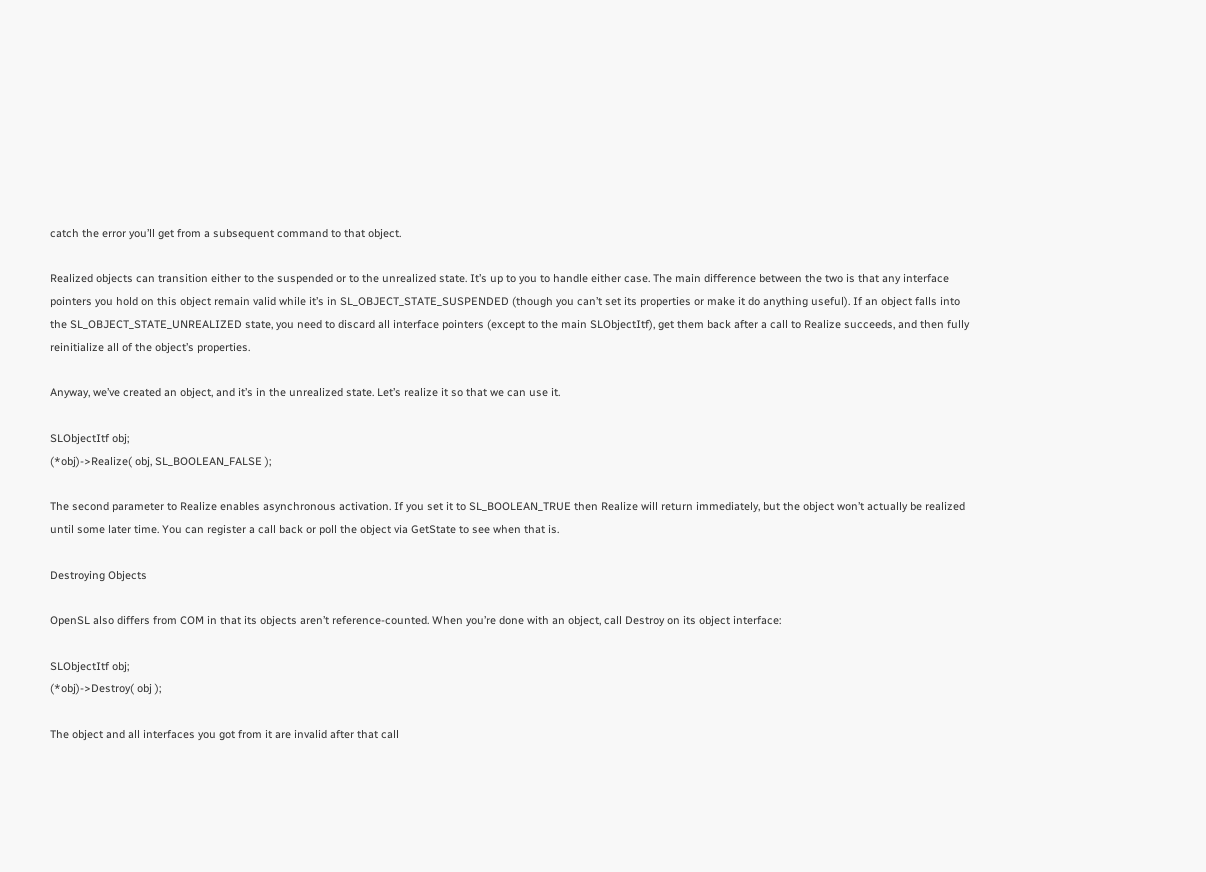catch the error you’ll get from a subsequent command to that object.

Realized objects can transition either to the suspended or to the unrealized state. It’s up to you to handle either case. The main difference between the two is that any interface pointers you hold on this object remain valid while it’s in SL_OBJECT_STATE_SUSPENDED (though you can’t set its properties or make it do anything useful). If an object falls into the SL_OBJECT_STATE_UNREALIZED state, you need to discard all interface pointers (except to the main SLObjectItf), get them back after a call to Realize succeeds, and then fully reinitialize all of the object’s properties.

Anyway, we’ve created an object, and it’s in the unrealized state. Let’s realize it so that we can use it.

SLObjectItf obj;
(*obj)->Realize( obj, SL_BOOLEAN_FALSE );

The second parameter to Realize enables asynchronous activation. If you set it to SL_BOOLEAN_TRUE then Realize will return immediately, but the object won’t actually be realized until some later time. You can register a call back or poll the object via GetState to see when that is.

Destroying Objects

OpenSL also differs from COM in that its objects aren’t reference-counted. When you’re done with an object, call Destroy on its object interface:

SLObjectItf obj;
(*obj)->Destroy( obj );

The object and all interfaces you got from it are invalid after that call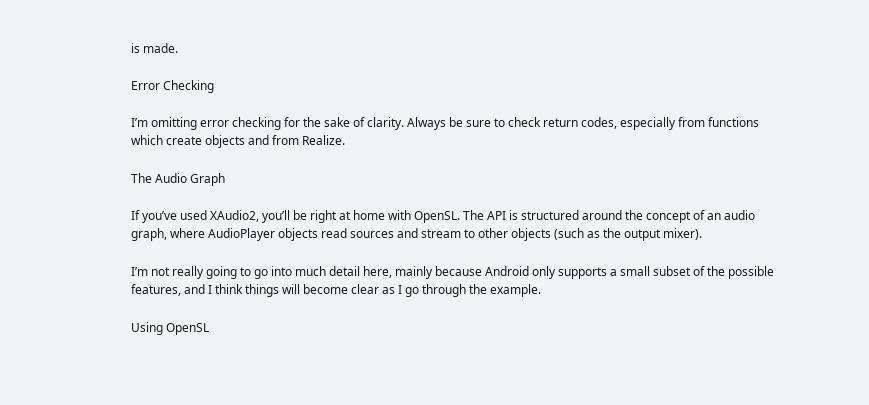is made.

Error Checking

I’m omitting error checking for the sake of clarity. Always be sure to check return codes, especially from functions which create objects and from Realize.

The Audio Graph

If you’ve used XAudio2, you’ll be right at home with OpenSL. The API is structured around the concept of an audio graph, where AudioPlayer objects read sources and stream to other objects (such as the output mixer).

I’m not really going to go into much detail here, mainly because Android only supports a small subset of the possible features, and I think things will become clear as I go through the example.

Using OpenSL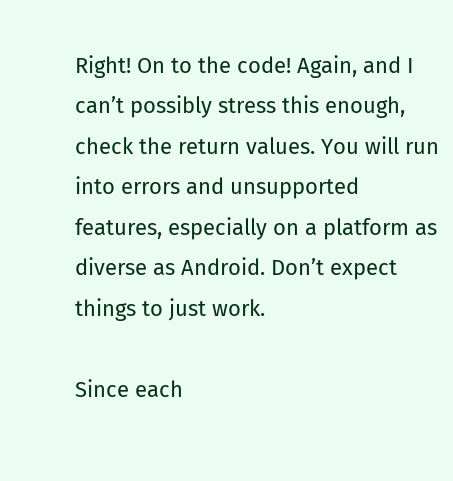Right! On to the code! Again, and I can’t possibly stress this enough, check the return values. You will run into errors and unsupported features, especially on a platform as diverse as Android. Don’t expect things to just work.

Since each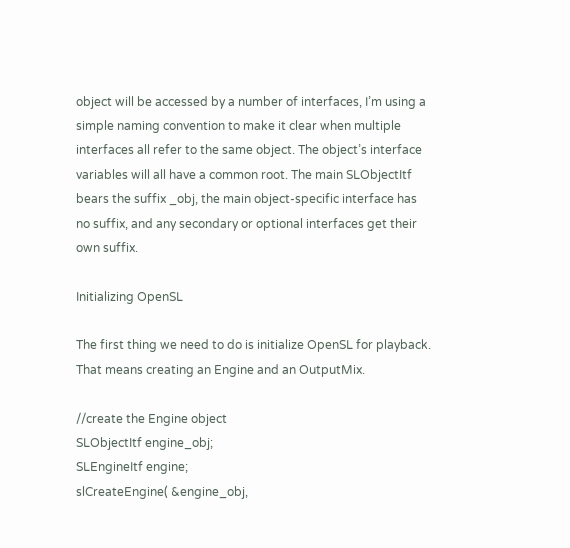object will be accessed by a number of interfaces, I’m using a simple naming convention to make it clear when multiple interfaces all refer to the same object. The object’s interface variables will all have a common root. The main SLObjectItf bears the suffix _obj, the main object-specific interface has no suffix, and any secondary or optional interfaces get their own suffix.

Initializing OpenSL

The first thing we need to do is initialize OpenSL for playback. That means creating an Engine and an OutputMix.

//create the Engine object
SLObjectItf engine_obj;
SLEngineItf engine;
slCreateEngine( &engine_obj,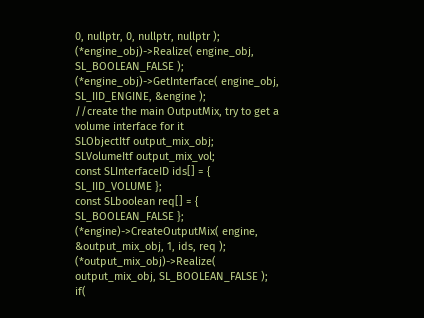0, nullptr, 0, nullptr, nullptr );
(*engine_obj)->Realize( engine_obj, SL_BOOLEAN_FALSE );
(*engine_obj)->GetInterface( engine_obj, SL_IID_ENGINE, &engine );
//create the main OutputMix, try to get a volume interface for it
SLObjectItf output_mix_obj;
SLVolumeItf output_mix_vol;
const SLInterfaceID ids[] = { SL_IID_VOLUME };
const SLboolean req[] = { SL_BOOLEAN_FALSE };
(*engine)->CreateOutputMix( engine, &output_mix_obj, 1, ids, req );
(*output_mix_obj)->Realize( output_mix_obj, SL_BOOLEAN_FALSE );
if(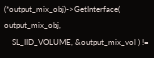(*output_mix_obj)->GetInterface( output_mix_obj,
    SL_IID_VOLUME, &output_mix_vol ) !=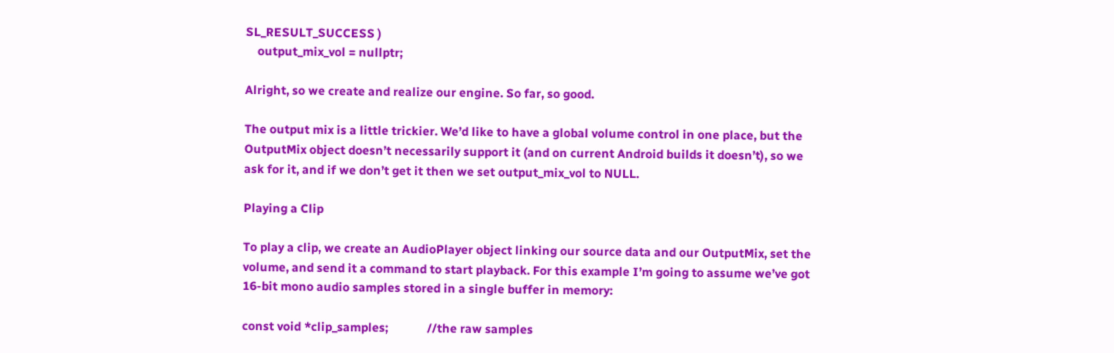SL_RESULT_SUCCESS )
    output_mix_vol = nullptr;

Alright, so we create and realize our engine. So far, so good.

The output mix is a little trickier. We’d like to have a global volume control in one place, but the OutputMix object doesn’t necessarily support it (and on current Android builds it doesn’t), so we ask for it, and if we don’t get it then we set output_mix_vol to NULL.

Playing a Clip

To play a clip, we create an AudioPlayer object linking our source data and our OutputMix, set the volume, and send it a command to start playback. For this example I’m going to assume we’ve got 16-bit mono audio samples stored in a single buffer in memory:

const void *clip_samples;             //the raw samples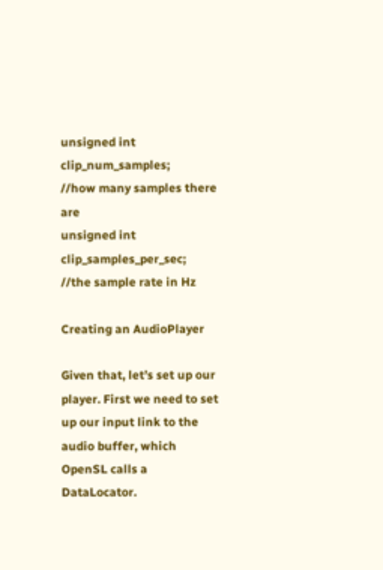unsigned int clip_num_samples;        //how many samples there are
unsigned int clip_samples_per_sec;    //the sample rate in Hz

Creating an AudioPlayer

Given that, let’s set up our player. First we need to set up our input link to the audio buffer, which OpenSL calls a DataLocator.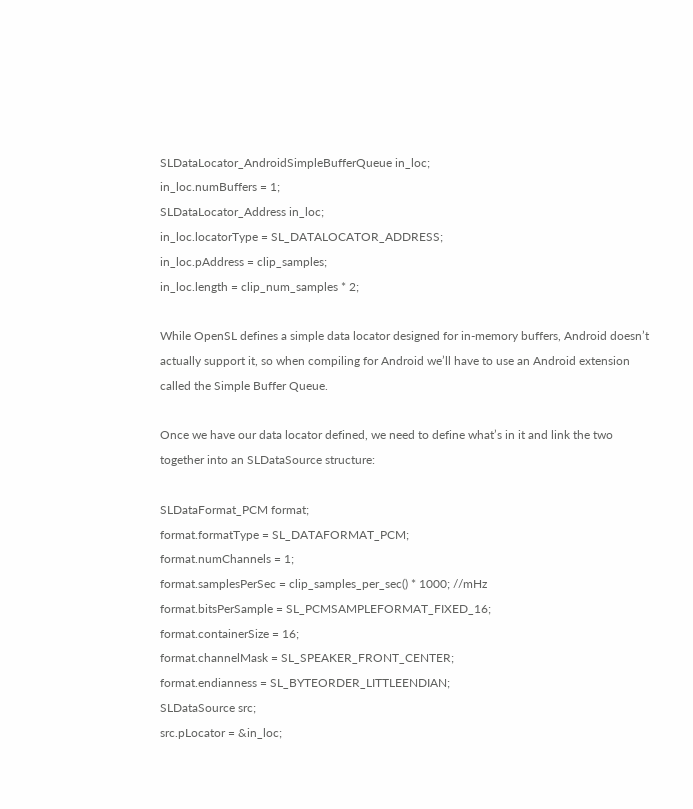SLDataLocator_AndroidSimpleBufferQueue in_loc;
in_loc.numBuffers = 1;
SLDataLocator_Address in_loc;
in_loc.locatorType = SL_DATALOCATOR_ADDRESS;
in_loc.pAddress = clip_samples;
in_loc.length = clip_num_samples * 2;

While OpenSL defines a simple data locator designed for in-memory buffers, Android doesn’t actually support it, so when compiling for Android we’ll have to use an Android extension called the Simple Buffer Queue.

Once we have our data locator defined, we need to define what’s in it and link the two together into an SLDataSource structure:

SLDataFormat_PCM format;
format.formatType = SL_DATAFORMAT_PCM;
format.numChannels = 1;
format.samplesPerSec = clip_samples_per_sec() * 1000; //mHz
format.bitsPerSample = SL_PCMSAMPLEFORMAT_FIXED_16;
format.containerSize = 16;
format.channelMask = SL_SPEAKER_FRONT_CENTER;
format.endianness = SL_BYTEORDER_LITTLEENDIAN;
SLDataSource src;
src.pLocator = &in_loc;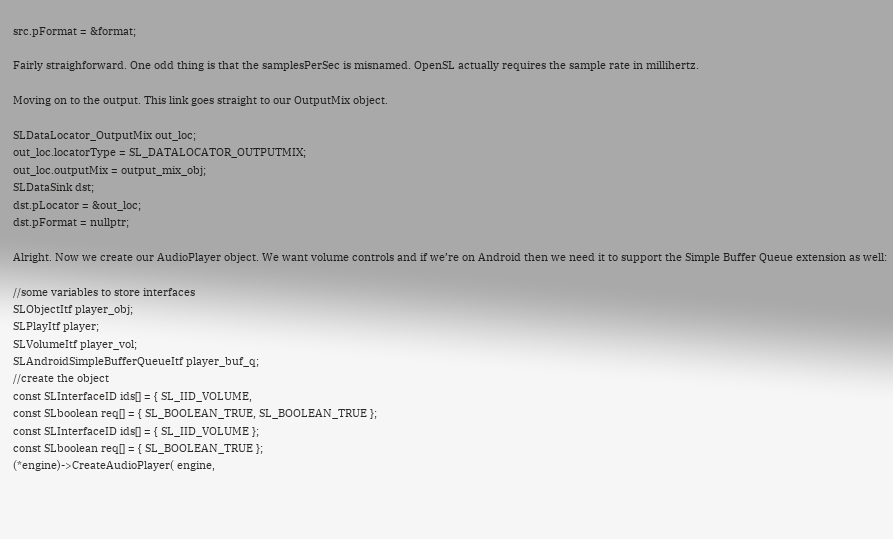src.pFormat = &format;

Fairly straighforward. One odd thing is that the samplesPerSec is misnamed. OpenSL actually requires the sample rate in millihertz.

Moving on to the output. This link goes straight to our OutputMix object.

SLDataLocator_OutputMix out_loc;
out_loc.locatorType = SL_DATALOCATOR_OUTPUTMIX;
out_loc.outputMix = output_mix_obj;
SLDataSink dst;
dst.pLocator = &out_loc;
dst.pFormat = nullptr;

Alright. Now we create our AudioPlayer object. We want volume controls and if we’re on Android then we need it to support the Simple Buffer Queue extension as well:

//some variables to store interfaces
SLObjectItf player_obj;
SLPlayItf player;
SLVolumeItf player_vol;
SLAndroidSimpleBufferQueueItf player_buf_q;
//create the object
const SLInterfaceID ids[] = { SL_IID_VOLUME,
const SLboolean req[] = { SL_BOOLEAN_TRUE, SL_BOOLEAN_TRUE };
const SLInterfaceID ids[] = { SL_IID_VOLUME };
const SLboolean req[] = { SL_BOOLEAN_TRUE };
(*engine)->CreateAudioPlayer( engine,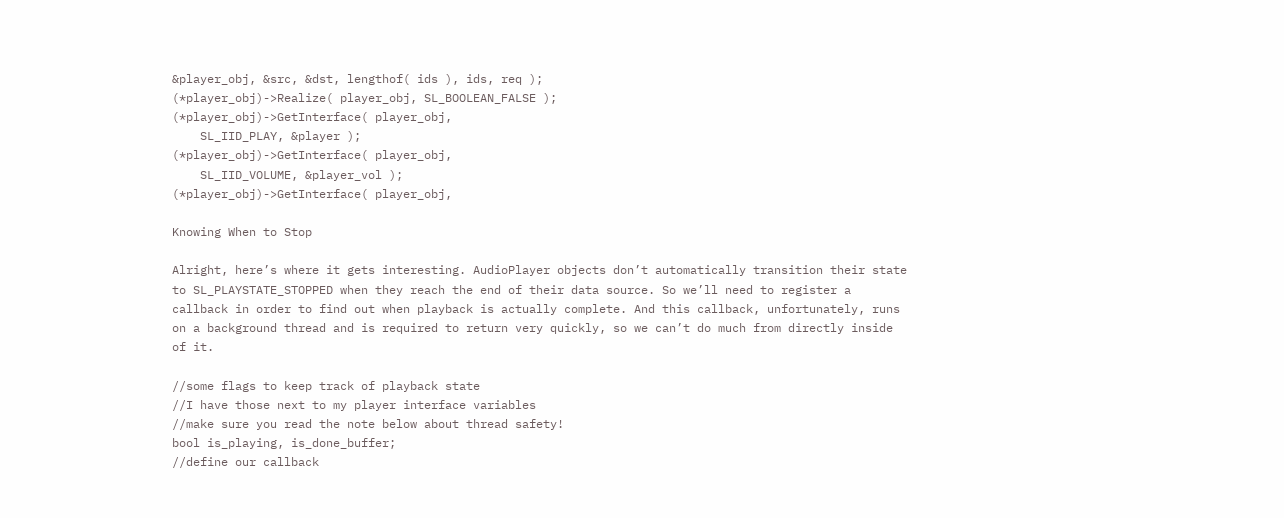&player_obj, &src, &dst, lengthof( ids ), ids, req );
(*player_obj)->Realize( player_obj, SL_BOOLEAN_FALSE );
(*player_obj)->GetInterface( player_obj,
    SL_IID_PLAY, &player );
(*player_obj)->GetInterface( player_obj,
    SL_IID_VOLUME, &player_vol );
(*player_obj)->GetInterface( player_obj,

Knowing When to Stop

Alright, here’s where it gets interesting. AudioPlayer objects don’t automatically transition their state to SL_PLAYSTATE_STOPPED when they reach the end of their data source. So we’ll need to register a callback in order to find out when playback is actually complete. And this callback, unfortunately, runs on a background thread and is required to return very quickly, so we can’t do much from directly inside of it.

//some flags to keep track of playback state
//I have those next to my player interface variables
//make sure you read the note below about thread safety!
bool is_playing, is_done_buffer;
//define our callback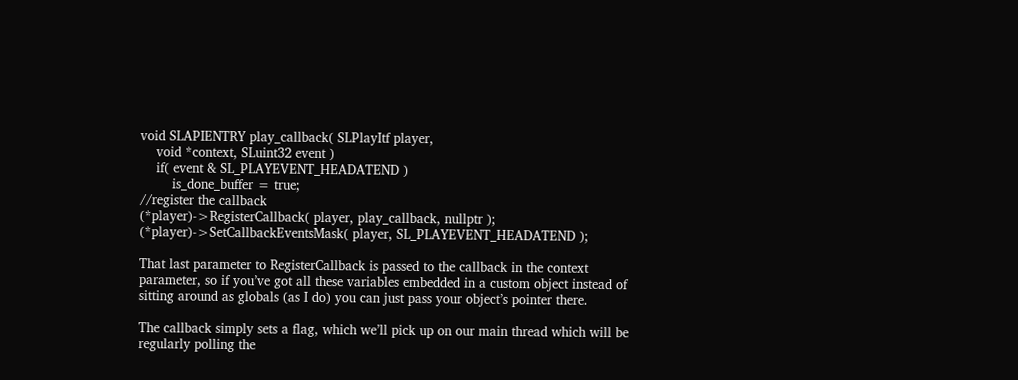void SLAPIENTRY play_callback( SLPlayItf player,
    void *context, SLuint32 event )
    if( event & SL_PLAYEVENT_HEADATEND )
        is_done_buffer = true;
//register the callback
(*player)->RegisterCallback( player, play_callback, nullptr );
(*player)->SetCallbackEventsMask( player, SL_PLAYEVENT_HEADATEND );

That last parameter to RegisterCallback is passed to the callback in the context parameter, so if you’ve got all these variables embedded in a custom object instead of sitting around as globals (as I do) you can just pass your object’s pointer there.

The callback simply sets a flag, which we’ll pick up on our main thread which will be regularly polling the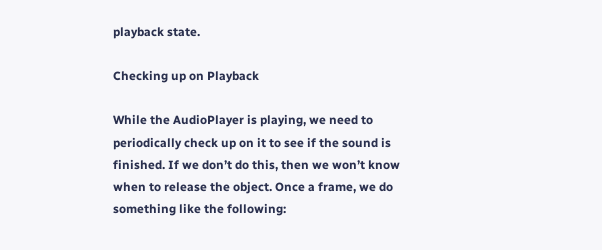playback state.

Checking up on Playback

While the AudioPlayer is playing, we need to periodically check up on it to see if the sound is finished. If we don’t do this, then we won’t know when to release the object. Once a frame, we do something like the following: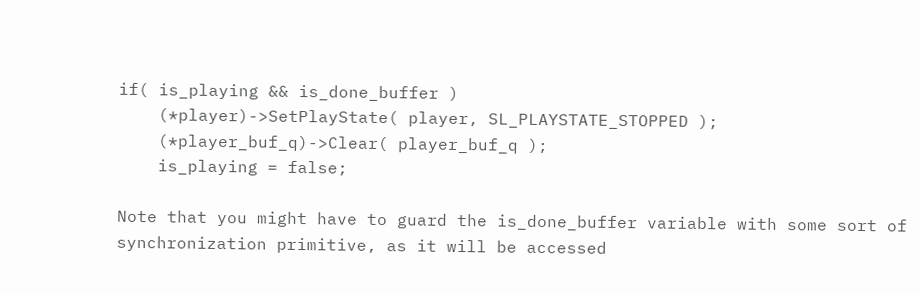if( is_playing && is_done_buffer )
    (*player)->SetPlayState( player, SL_PLAYSTATE_STOPPED );
    (*player_buf_q)->Clear( player_buf_q );
    is_playing = false;

Note that you might have to guard the is_done_buffer variable with some sort of synchronization primitive, as it will be accessed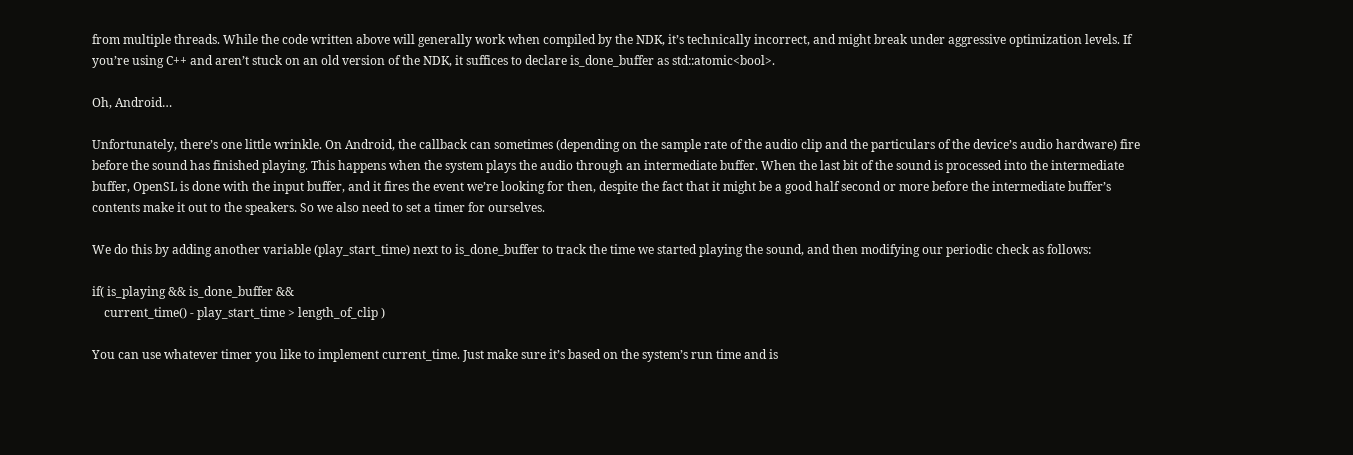from multiple threads. While the code written above will generally work when compiled by the NDK, it’s technically incorrect, and might break under aggressive optimization levels. If you’re using C++ and aren’t stuck on an old version of the NDK, it suffices to declare is_done_buffer as std::atomic<bool>.

Oh, Android…

Unfortunately, there’s one little wrinkle. On Android, the callback can sometimes (depending on the sample rate of the audio clip and the particulars of the device’s audio hardware) fire before the sound has finished playing. This happens when the system plays the audio through an intermediate buffer. When the last bit of the sound is processed into the intermediate buffer, OpenSL is done with the input buffer, and it fires the event we’re looking for then, despite the fact that it might be a good half second or more before the intermediate buffer’s contents make it out to the speakers. So we also need to set a timer for ourselves.

We do this by adding another variable (play_start_time) next to is_done_buffer to track the time we started playing the sound, and then modifying our periodic check as follows:

if( is_playing && is_done_buffer &&
    current_time() - play_start_time > length_of_clip )

You can use whatever timer you like to implement current_time. Just make sure it’s based on the system’s run time and is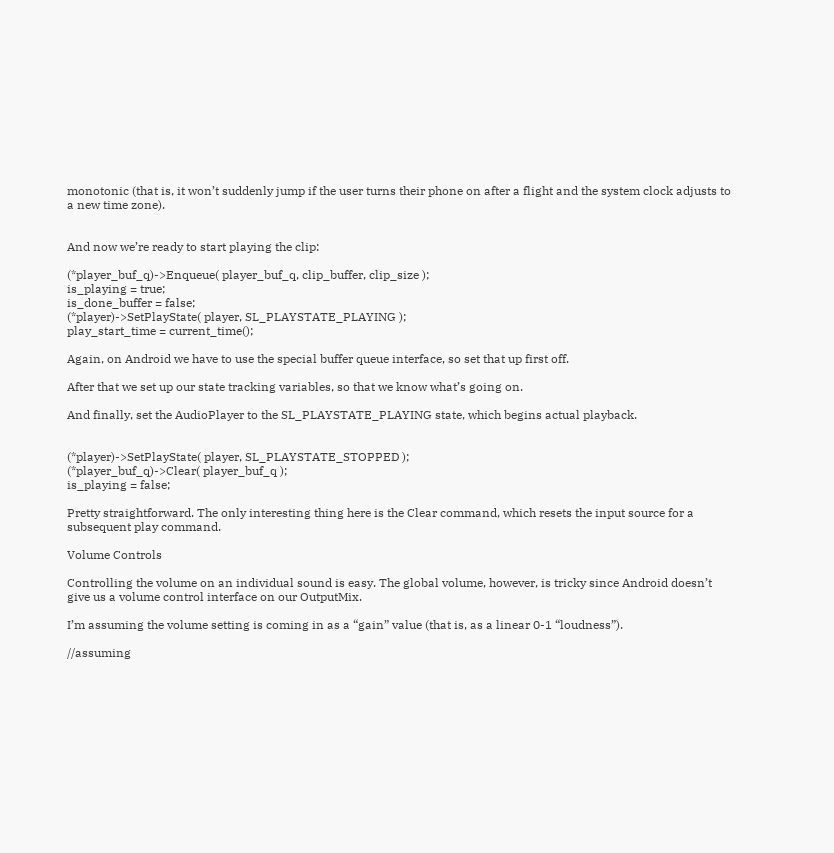monotonic (that is, it won’t suddenly jump if the user turns their phone on after a flight and the system clock adjusts to a new time zone).


And now we’re ready to start playing the clip:

(*player_buf_q)->Enqueue( player_buf_q, clip_buffer, clip_size );
is_playing = true;
is_done_buffer = false;
(*player)->SetPlayState( player, SL_PLAYSTATE_PLAYING );
play_start_time = current_time();

Again, on Android we have to use the special buffer queue interface, so set that up first off.

After that we set up our state tracking variables, so that we know what’s going on.

And finally, set the AudioPlayer to the SL_PLAYSTATE_PLAYING state, which begins actual playback.


(*player)->SetPlayState( player, SL_PLAYSTATE_STOPPED );
(*player_buf_q)->Clear( player_buf_q );
is_playing = false;

Pretty straightforward. The only interesting thing here is the Clear command, which resets the input source for a subsequent play command.

Volume Controls

Controlling the volume on an individual sound is easy. The global volume, however, is tricky since Android doesn’t give us a volume control interface on our OutputMix.

I’m assuming the volume setting is coming in as a “gain” value (that is, as a linear 0-1 “loudness”).

//assuming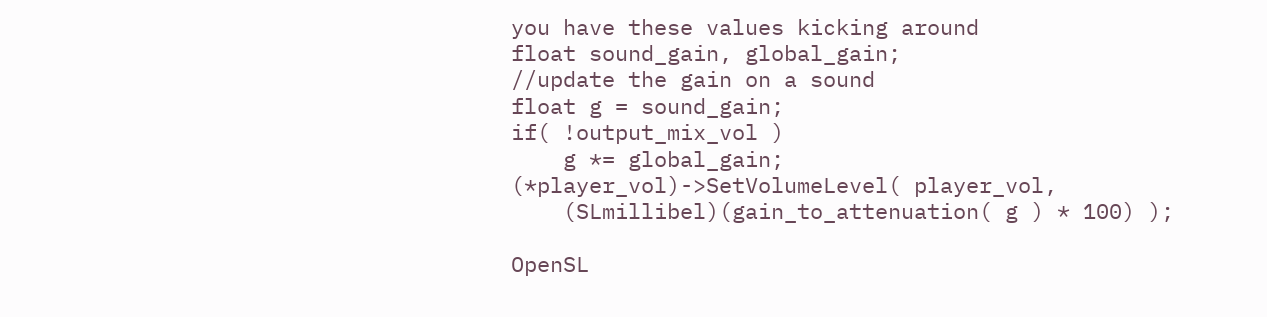you have these values kicking around
float sound_gain, global_gain;
//update the gain on a sound
float g = sound_gain;
if( !output_mix_vol )
    g *= global_gain;
(*player_vol)->SetVolumeLevel( player_vol,
    (SLmillibel)(gain_to_attenuation( g ) * 100) );

OpenSL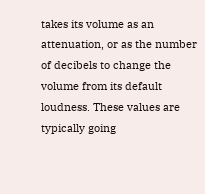takes its volume as an attenuation, or as the number of decibels to change the volume from its default loudness. These values are typically going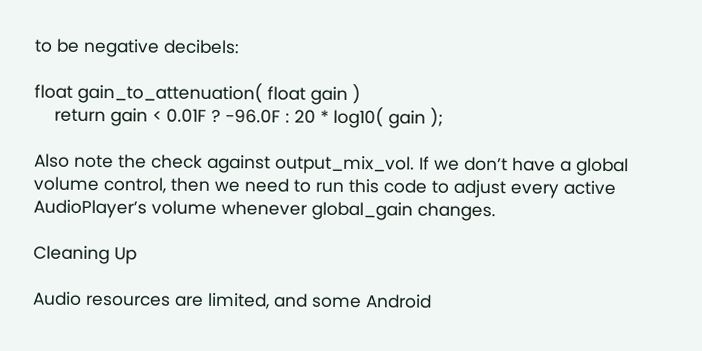to be negative decibels:

float gain_to_attenuation( float gain )
    return gain < 0.01F ? -96.0F : 20 * log10( gain );

Also note the check against output_mix_vol. If we don’t have a global volume control, then we need to run this code to adjust every active AudioPlayer’s volume whenever global_gain changes.

Cleaning Up

Audio resources are limited, and some Android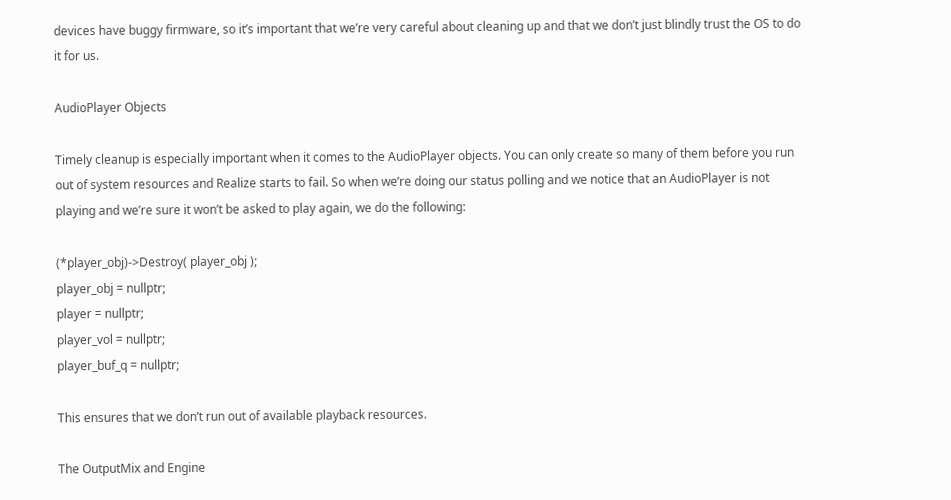devices have buggy firmware, so it’s important that we’re very careful about cleaning up and that we don’t just blindly trust the OS to do it for us.

AudioPlayer Objects

Timely cleanup is especially important when it comes to the AudioPlayer objects. You can only create so many of them before you run out of system resources and Realize starts to fail. So when we’re doing our status polling and we notice that an AudioPlayer is not playing and we’re sure it won’t be asked to play again, we do the following:

(*player_obj)->Destroy( player_obj );
player_obj = nullptr;
player = nullptr;
player_vol = nullptr;
player_buf_q = nullptr;

This ensures that we don’t run out of available playback resources.

The OutputMix and Engine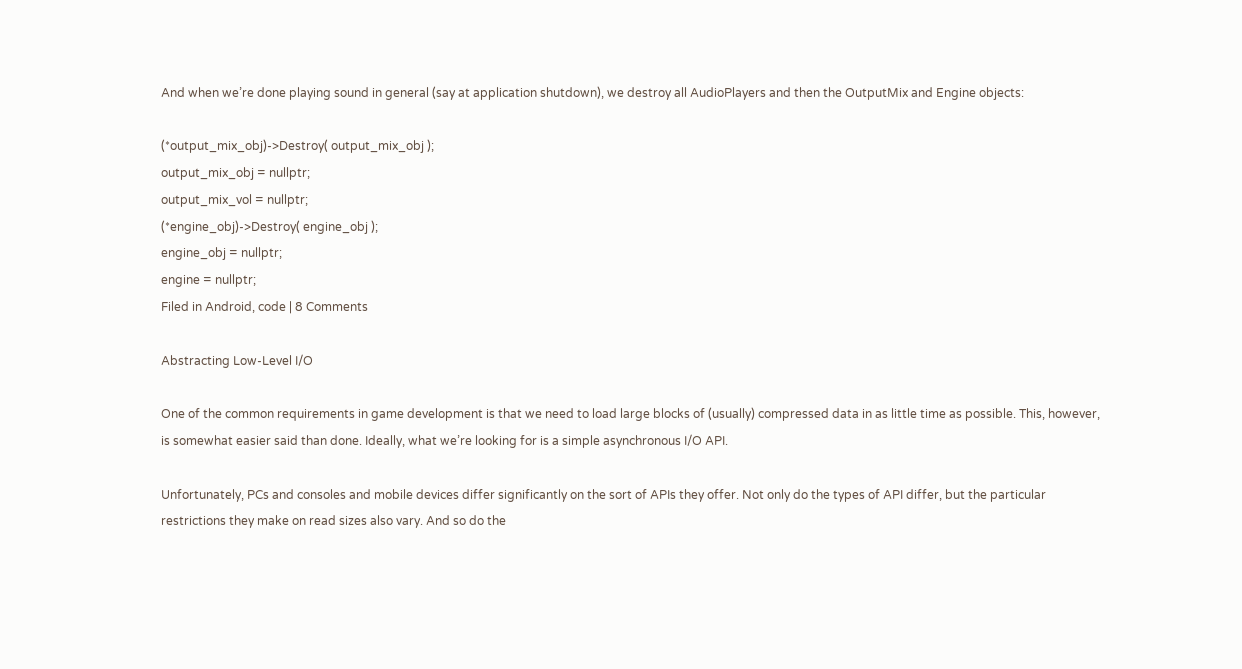And when we’re done playing sound in general (say at application shutdown), we destroy all AudioPlayers and then the OutputMix and Engine objects:

(*output_mix_obj)->Destroy( output_mix_obj );
output_mix_obj = nullptr;
output_mix_vol = nullptr;
(*engine_obj)->Destroy( engine_obj );
engine_obj = nullptr;
engine = nullptr;
Filed in Android, code | 8 Comments

Abstracting Low-Level I/O

One of the common requirements in game development is that we need to load large blocks of (usually) compressed data in as little time as possible. This, however, is somewhat easier said than done. Ideally, what we’re looking for is a simple asynchronous I/O API.

Unfortunately, PCs and consoles and mobile devices differ significantly on the sort of APIs they offer. Not only do the types of API differ, but the particular restrictions they make on read sizes also vary. And so do the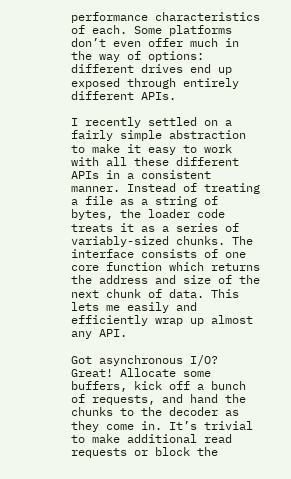performance characteristics of each. Some platforms don’t even offer much in the way of options: different drives end up exposed through entirely different APIs.

I recently settled on a fairly simple abstraction to make it easy to work with all these different APIs in a consistent manner. Instead of treating a file as a string of bytes, the loader code treats it as a series of variably-sized chunks. The interface consists of one core function which returns the address and size of the next chunk of data. This lets me easily and efficiently wrap up almost any API.

Got asynchronous I/O? Great! Allocate some buffers, kick off a bunch of requests, and hand the chunks to the decoder as they come in. It’s trivial to make additional read requests or block the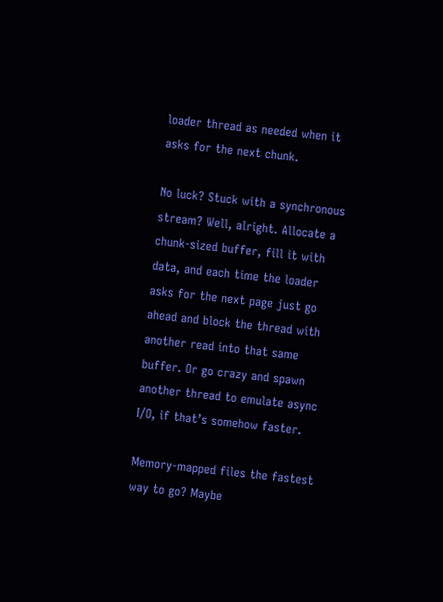loader thread as needed when it asks for the next chunk.

No luck? Stuck with a synchronous stream? Well, alright. Allocate a chunk-sized buffer, fill it with data, and each time the loader asks for the next page just go ahead and block the thread with another read into that same buffer. Or go crazy and spawn another thread to emulate async I/O, if that’s somehow faster.

Memory-mapped files the fastest way to go? Maybe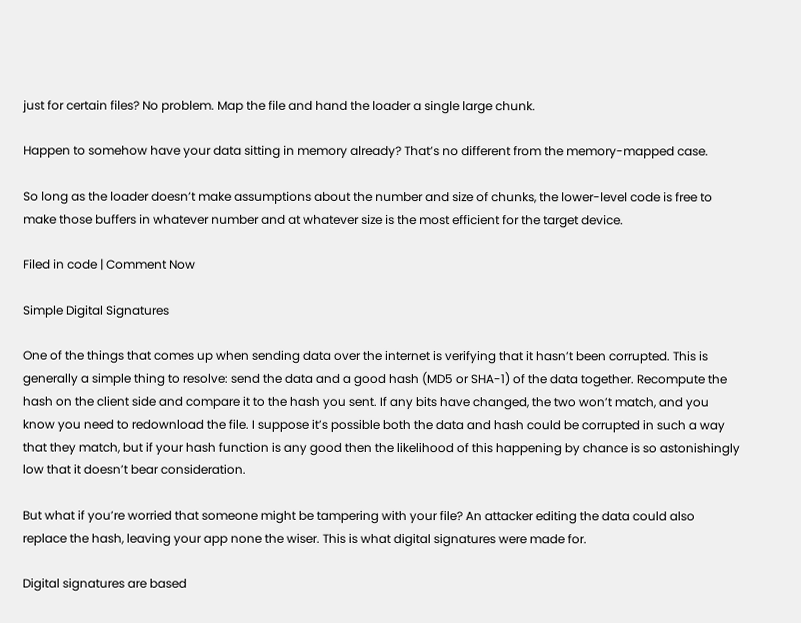just for certain files? No problem. Map the file and hand the loader a single large chunk.

Happen to somehow have your data sitting in memory already? That’s no different from the memory-mapped case.

So long as the loader doesn’t make assumptions about the number and size of chunks, the lower-level code is free to make those buffers in whatever number and at whatever size is the most efficient for the target device.

Filed in code | Comment Now

Simple Digital Signatures

One of the things that comes up when sending data over the internet is verifying that it hasn’t been corrupted. This is generally a simple thing to resolve: send the data and a good hash (MD5 or SHA-1) of the data together. Recompute the hash on the client side and compare it to the hash you sent. If any bits have changed, the two won’t match, and you know you need to redownload the file. I suppose it’s possible both the data and hash could be corrupted in such a way that they match, but if your hash function is any good then the likelihood of this happening by chance is so astonishingly low that it doesn’t bear consideration.

But what if you’re worried that someone might be tampering with your file? An attacker editing the data could also replace the hash, leaving your app none the wiser. This is what digital signatures were made for.

Digital signatures are based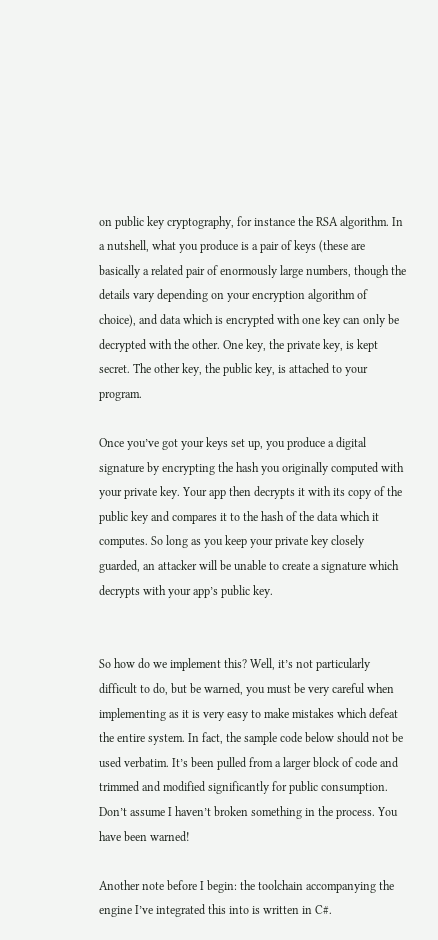on public key cryptography, for instance the RSA algorithm. In a nutshell, what you produce is a pair of keys (these are basically a related pair of enormously large numbers, though the details vary depending on your encryption algorithm of choice), and data which is encrypted with one key can only be decrypted with the other. One key, the private key, is kept secret. The other key, the public key, is attached to your program.

Once you’ve got your keys set up, you produce a digital signature by encrypting the hash you originally computed with your private key. Your app then decrypts it with its copy of the public key and compares it to the hash of the data which it computes. So long as you keep your private key closely guarded, an attacker will be unable to create a signature which decrypts with your app’s public key.


So how do we implement this? Well, it’s not particularly difficult to do, but be warned, you must be very careful when implementing as it is very easy to make mistakes which defeat the entire system. In fact, the sample code below should not be used verbatim. It’s been pulled from a larger block of code and trimmed and modified significantly for public consumption. Don’t assume I haven’t broken something in the process. You have been warned!

Another note before I begin: the toolchain accompanying the engine I’ve integrated this into is written in C#.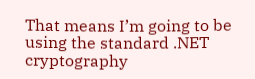That means I’m going to be using the standard .NET cryptography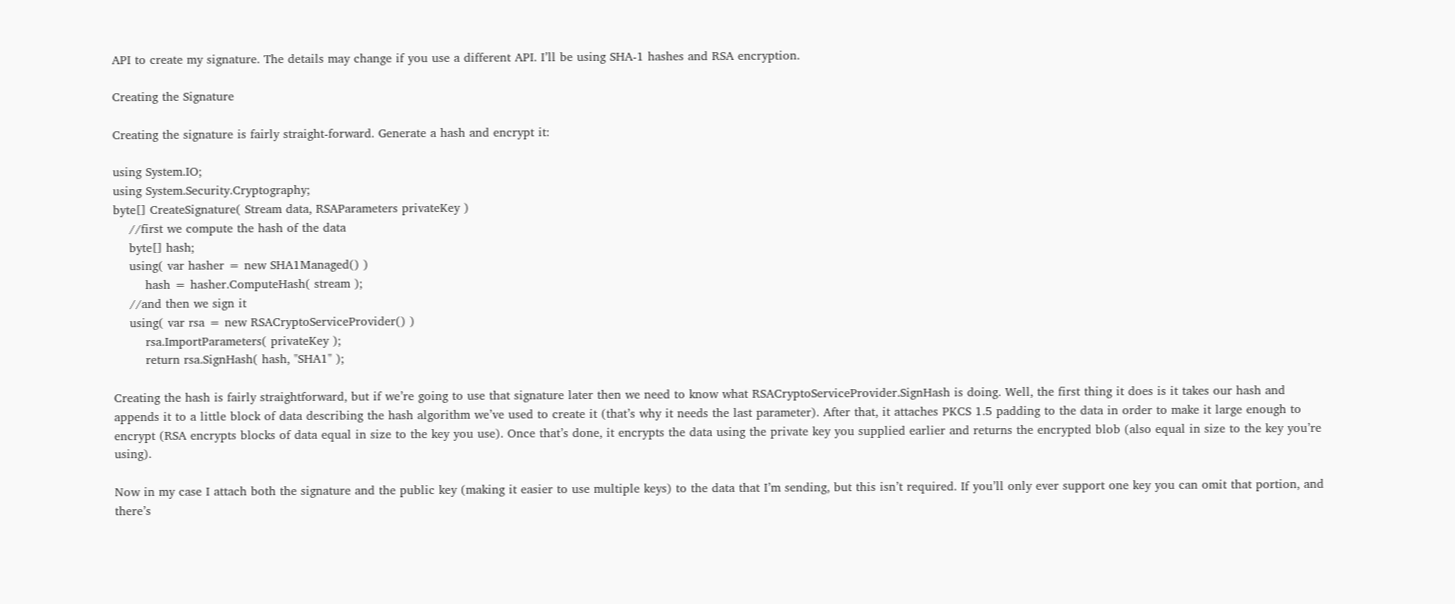API to create my signature. The details may change if you use a different API. I’ll be using SHA-1 hashes and RSA encryption.

Creating the Signature

Creating the signature is fairly straight-forward. Generate a hash and encrypt it:

using System.IO;
using System.Security.Cryptography;
byte[] CreateSignature( Stream data, RSAParameters privateKey )
    //first we compute the hash of the data
    byte[] hash;
    using( var hasher = new SHA1Managed() )
        hash = hasher.ComputeHash( stream );
    //and then we sign it
    using( var rsa = new RSACryptoServiceProvider() )
        rsa.ImportParameters( privateKey );
        return rsa.SignHash( hash, "SHA1" );

Creating the hash is fairly straightforward, but if we’re going to use that signature later then we need to know what RSACryptoServiceProvider.SignHash is doing. Well, the first thing it does is it takes our hash and appends it to a little block of data describing the hash algorithm we’ve used to create it (that’s why it needs the last parameter). After that, it attaches PKCS 1.5 padding to the data in order to make it large enough to encrypt (RSA encrypts blocks of data equal in size to the key you use). Once that’s done, it encrypts the data using the private key you supplied earlier and returns the encrypted blob (also equal in size to the key you’re using).

Now in my case I attach both the signature and the public key (making it easier to use multiple keys) to the data that I’m sending, but this isn’t required. If you’ll only ever support one key you can omit that portion, and there’s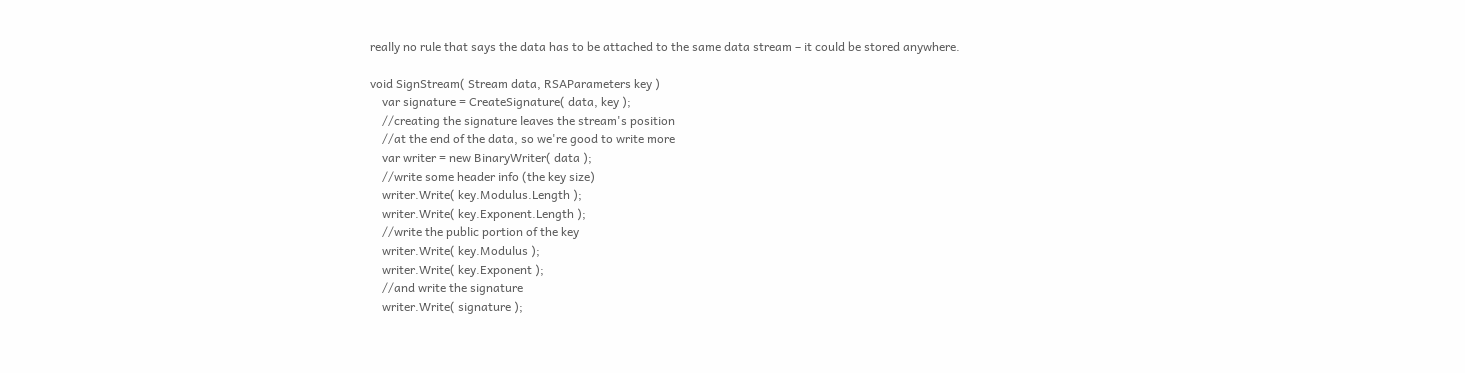really no rule that says the data has to be attached to the same data stream – it could be stored anywhere.

void SignStream( Stream data, RSAParameters key )
    var signature = CreateSignature( data, key );
    //creating the signature leaves the stream's position
    //at the end of the data, so we're good to write more
    var writer = new BinaryWriter( data );
    //write some header info (the key size)
    writer.Write( key.Modulus.Length );
    writer.Write( key.Exponent.Length );
    //write the public portion of the key
    writer.Write( key.Modulus );
    writer.Write( key.Exponent );
    //and write the signature
    writer.Write( signature );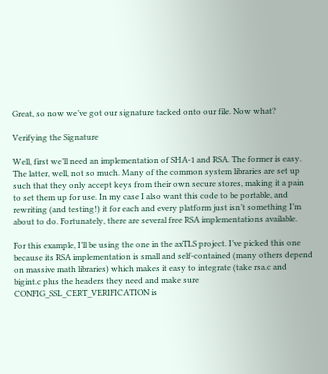Great, so now we’ve got our signature tacked onto our file. Now what?

Verifying the Signature

Well, first we’ll need an implementation of SHA-1 and RSA. The former is easy. The latter, well, not so much. Many of the common system libraries are set up such that they only accept keys from their own secure stores, making it a pain to set them up for use. In my case I also want this code to be portable, and rewriting (and testing!) it for each and every platform just isn’t something I’m about to do. Fortunately, there are several free RSA implementations available.

For this example, I’ll be using the one in the axTLS project. I’ve picked this one because its RSA implementation is small and self-contained (many others depend on massive math libraries) which makes it easy to integrate (take rsa.c and bigint.c plus the headers they need and make sure CONFIG_SSL_CERT_VERIFICATION is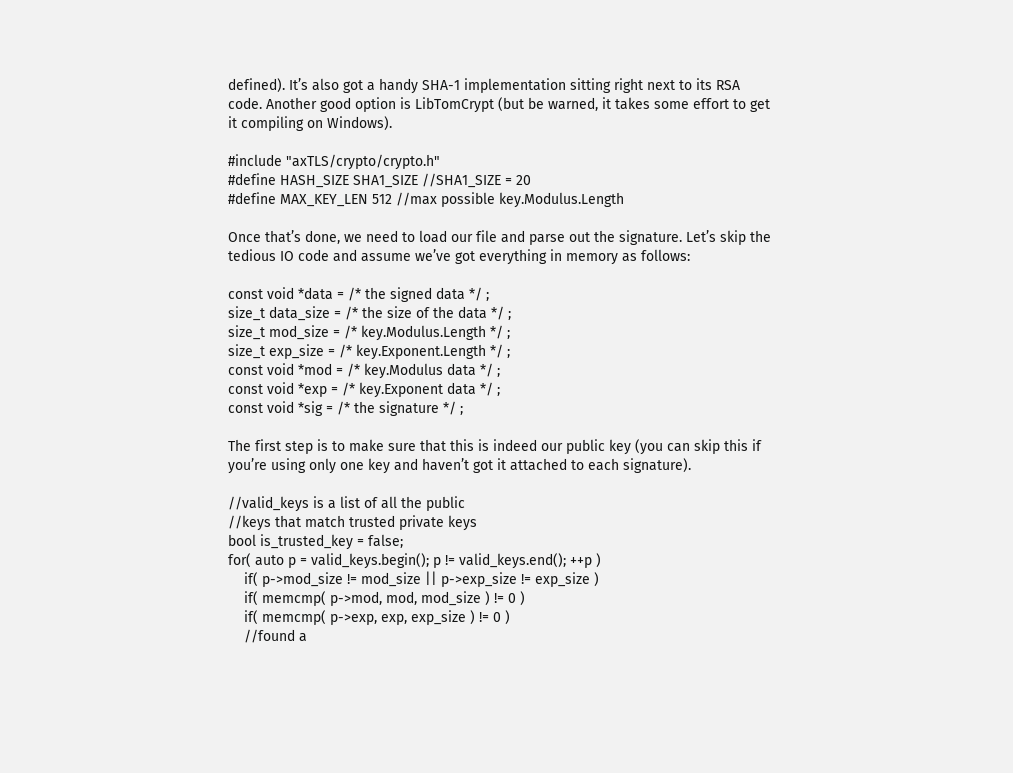defined). It’s also got a handy SHA-1 implementation sitting right next to its RSA code. Another good option is LibTomCrypt (but be warned, it takes some effort to get it compiling on Windows).

#include "axTLS/crypto/crypto.h"
#define HASH_SIZE SHA1_SIZE //SHA1_SIZE = 20
#define MAX_KEY_LEN 512 //max possible key.Modulus.Length

Once that’s done, we need to load our file and parse out the signature. Let’s skip the tedious IO code and assume we’ve got everything in memory as follows:

const void *data = /* the signed data */ ;
size_t data_size = /* the size of the data */ ;
size_t mod_size = /* key.Modulus.Length */ ;
size_t exp_size = /* key.Exponent.Length */ ;
const void *mod = /* key.Modulus data */ ;
const void *exp = /* key.Exponent data */ ;
const void *sig = /* the signature */ ;

The first step is to make sure that this is indeed our public key (you can skip this if you’re using only one key and haven’t got it attached to each signature).

//valid_keys is a list of all the public
//keys that match trusted private keys
bool is_trusted_key = false;
for( auto p = valid_keys.begin(); p != valid_keys.end(); ++p )
    if( p->mod_size != mod_size || p->exp_size != exp_size )
    if( memcmp( p->mod, mod, mod_size ) != 0 )
    if( memcmp( p->exp, exp, exp_size ) != 0 )
    //found a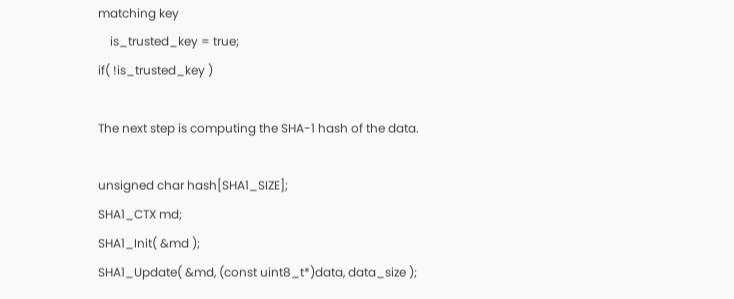matching key
    is_trusted_key = true;
if( !is_trusted_key )

The next step is computing the SHA-1 hash of the data.

unsigned char hash[SHA1_SIZE];
SHA1_CTX md;
SHA1_Init( &md );
SHA1_Update( &md, (const uint8_t*)data, data_size );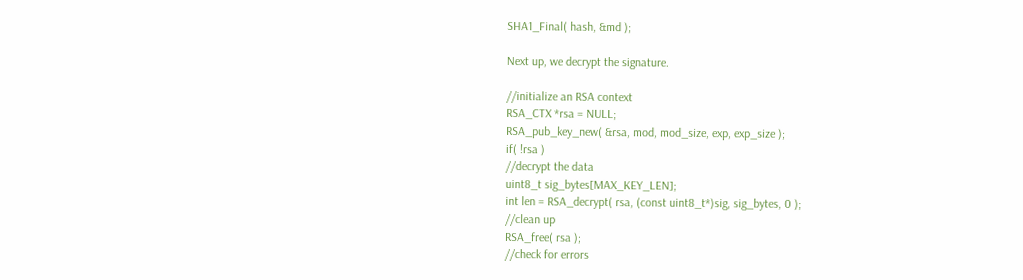SHA1_Final( hash, &md );

Next up, we decrypt the signature.

//initialize an RSA context
RSA_CTX *rsa = NULL;
RSA_pub_key_new( &rsa, mod, mod_size, exp, exp_size );
if( !rsa )
//decrypt the data
uint8_t sig_bytes[MAX_KEY_LEN];
int len = RSA_decrypt( rsa, (const uint8_t*)sig, sig_bytes, 0 );
//clean up
RSA_free( rsa );
//check for errors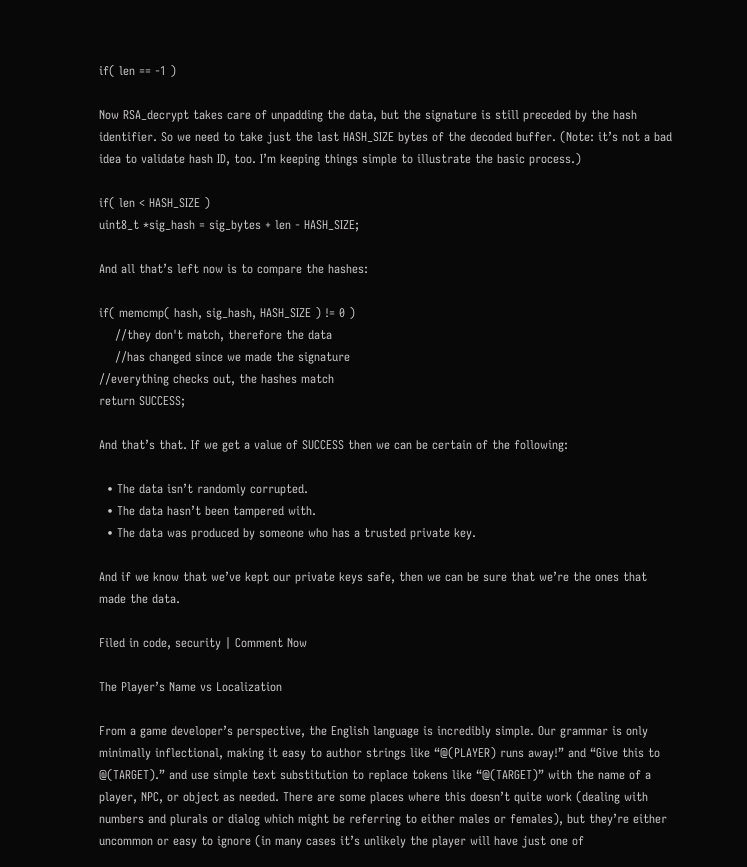if( len == -1 )

Now RSA_decrypt takes care of unpadding the data, but the signature is still preceded by the hash identifier. So we need to take just the last HASH_SIZE bytes of the decoded buffer. (Note: it’s not a bad idea to validate hash ID, too. I’m keeping things simple to illustrate the basic process.)

if( len < HASH_SIZE )
uint8_t *sig_hash = sig_bytes + len - HASH_SIZE;

And all that’s left now is to compare the hashes:

if( memcmp( hash, sig_hash, HASH_SIZE ) != 0 )
    //they don't match, therefore the data
    //has changed since we made the signature
//everything checks out, the hashes match
return SUCCESS;

And that’s that. If we get a value of SUCCESS then we can be certain of the following:

  • The data isn’t randomly corrupted.
  • The data hasn’t been tampered with.
  • The data was produced by someone who has a trusted private key.

And if we know that we’ve kept our private keys safe, then we can be sure that we’re the ones that made the data.

Filed in code, security | Comment Now

The Player’s Name vs Localization

From a game developer’s perspective, the English language is incredibly simple. Our grammar is only minimally inflectional, making it easy to author strings like “@(PLAYER) runs away!” and “Give this to @(TARGET).” and use simple text substitution to replace tokens like “@(TARGET)” with the name of a player, NPC, or object as needed. There are some places where this doesn’t quite work (dealing with numbers and plurals or dialog which might be referring to either males or females), but they’re either uncommon or easy to ignore (in many cases it’s unlikely the player will have just one of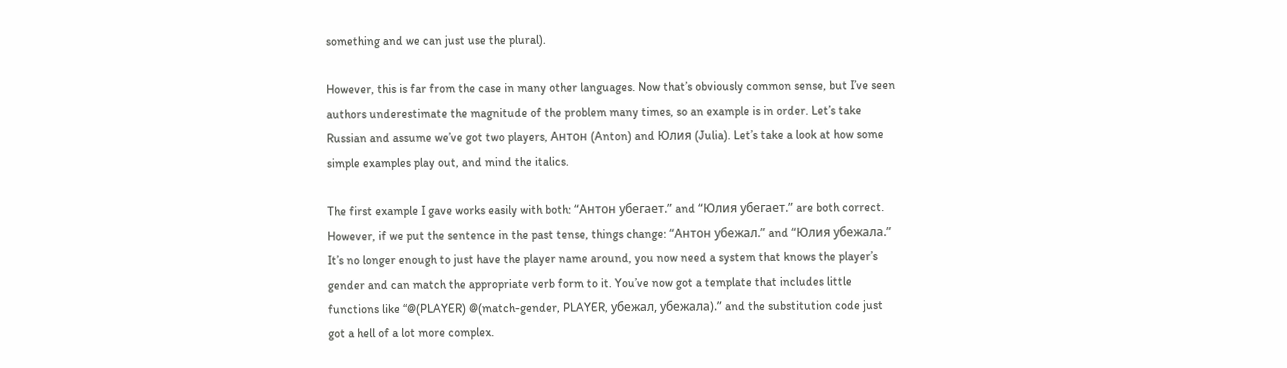something and we can just use the plural).

However, this is far from the case in many other languages. Now that’s obviously common sense, but I’ve seen authors underestimate the magnitude of the problem many times, so an example is in order. Let’s take Russian and assume we’ve got two players, Антон (Anton) and Юлия (Julia). Let’s take a look at how some simple examples play out, and mind the italics.

The first example I gave works easily with both: “Антон убегает.” and “Юлия убегает.” are both correct. However, if we put the sentence in the past tense, things change: “Антон убежал.” and “Юлия убежала.” It’s no longer enough to just have the player name around, you now need a system that knows the player’s gender and can match the appropriate verb form to it. You’ve now got a template that includes little functions like “@(PLAYER) @(match-gender, PLAYER, убежал, убежала).” and the substitution code just got a hell of a lot more complex.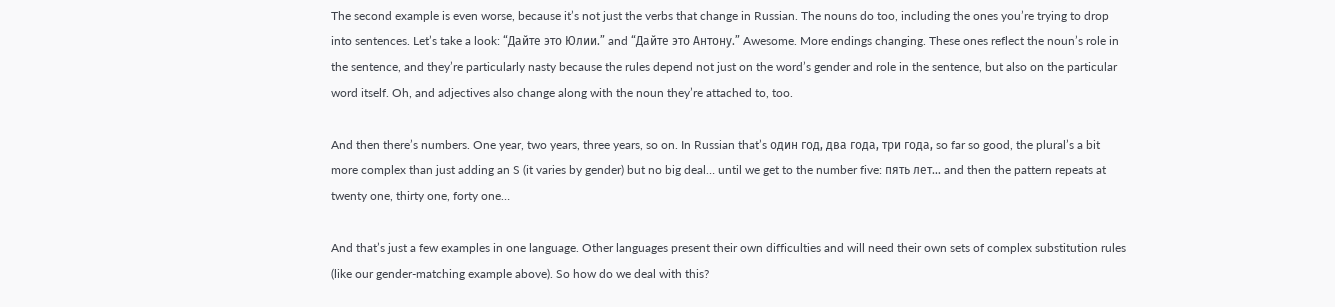The second example is even worse, because it’s not just the verbs that change in Russian. The nouns do too, including the ones you’re trying to drop into sentences. Let’s take a look: “Дайте это Юлии.” and “Дайте это Антону.” Awesome. More endings changing. These ones reflect the noun’s role in the sentence, and they’re particularly nasty because the rules depend not just on the word’s gender and role in the sentence, but also on the particular word itself. Oh, and adjectives also change along with the noun they’re attached to, too.

And then there’s numbers. One year, two years, three years, so on. In Russian that’s один год, два года, три года, so far so good, the plural’s a bit more complex than just adding an S (it varies by gender) but no big deal… until we get to the number five: пять лет… and then the pattern repeats at twenty one, thirty one, forty one…

And that’s just a few examples in one language. Other languages present their own difficulties and will need their own sets of complex substitution rules (like our gender-matching example above). So how do we deal with this?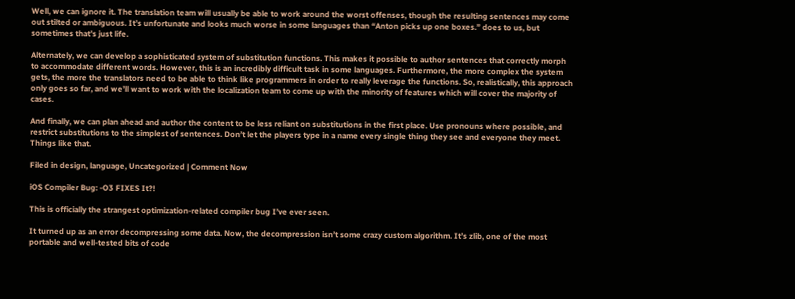Well, we can ignore it. The translation team will usually be able to work around the worst offenses, though the resulting sentences may come out stilted or ambiguous. It’s unfortunate and looks much worse in some languages than “Anton picks up one boxes.” does to us, but sometimes that’s just life.

Alternately, we can develop a sophisticated system of substitution functions. This makes it possible to author sentences that correctly morph to accommodate different words. However, this is an incredibly difficult task in some languages. Furthermore, the more complex the system gets, the more the translators need to be able to think like programmers in order to really leverage the functions. So, realistically, this approach only goes so far, and we’ll want to work with the localization team to come up with the minority of features which will cover the majority of cases.

And finally, we can plan ahead and author the content to be less reliant on substitutions in the first place. Use pronouns where possible, and restrict substitutions to the simplest of sentences. Don’t let the players type in a name every single thing they see and everyone they meet. Things like that.

Filed in design, language, Uncategorized | Comment Now

iOS Compiler Bug: -O3 FIXES It?!

This is officially the strangest optimization-related compiler bug I’ve ever seen.

It turned up as an error decompressing some data. Now, the decompression isn’t some crazy custom algorithm. It’s zlib, one of the most portable and well-tested bits of code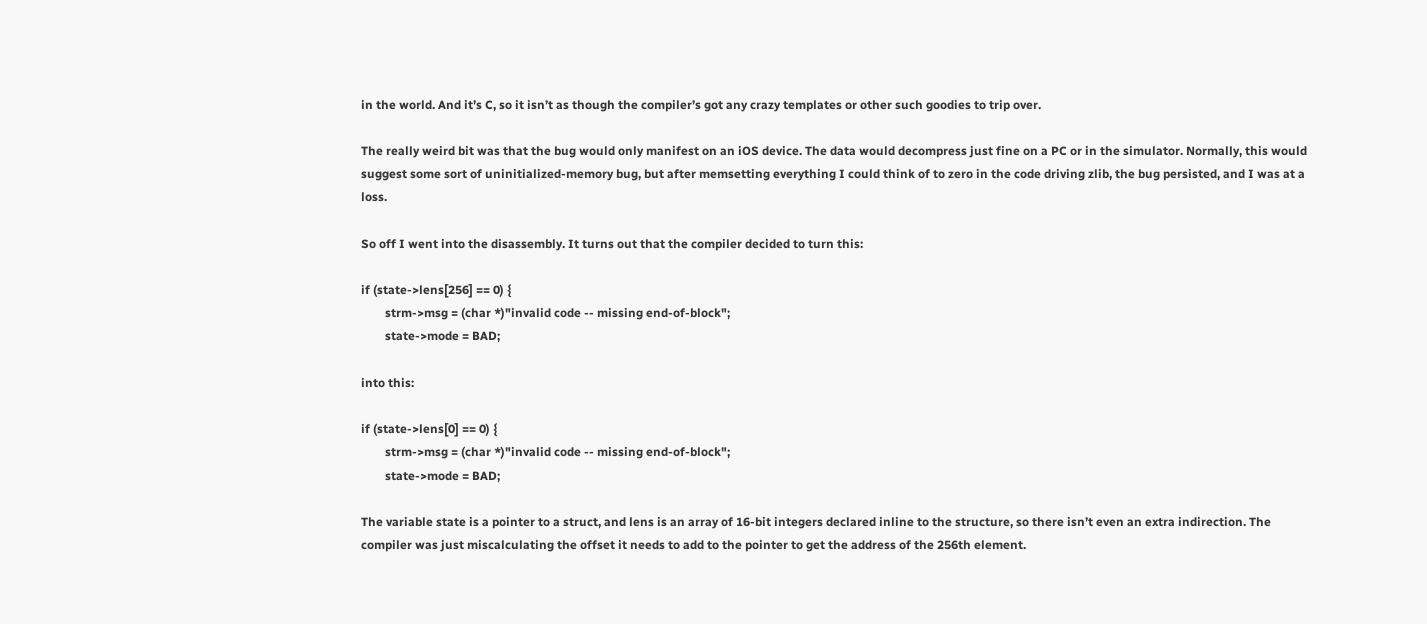in the world. And it’s C, so it isn’t as though the compiler’s got any crazy templates or other such goodies to trip over.

The really weird bit was that the bug would only manifest on an iOS device. The data would decompress just fine on a PC or in the simulator. Normally, this would suggest some sort of uninitialized-memory bug, but after memsetting everything I could think of to zero in the code driving zlib, the bug persisted, and I was at a loss.

So off I went into the disassembly. It turns out that the compiler decided to turn this:

if (state->lens[256] == 0) {
        strm->msg = (char *)"invalid code -- missing end-of-block";
        state->mode = BAD;

into this:

if (state->lens[0] == 0) {
        strm->msg = (char *)"invalid code -- missing end-of-block";
        state->mode = BAD;

The variable state is a pointer to a struct, and lens is an array of 16-bit integers declared inline to the structure, so there isn’t even an extra indirection. The compiler was just miscalculating the offset it needs to add to the pointer to get the address of the 256th element.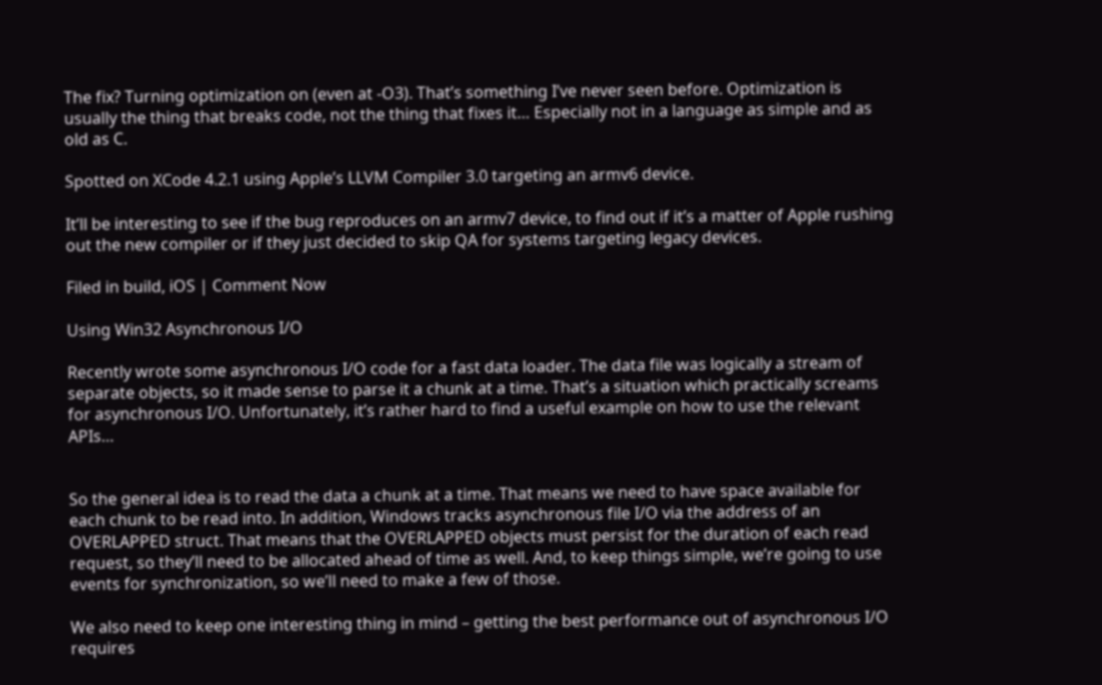The fix? Turning optimization on (even at -O3). That’s something I’ve never seen before. Optimization is usually the thing that breaks code, not the thing that fixes it… Especially not in a language as simple and as old as C.

Spotted on XCode 4.2.1 using Apple’s LLVM Compiler 3.0 targeting an armv6 device.

It’ll be interesting to see if the bug reproduces on an armv7 device, to find out if it’s a matter of Apple rushing out the new compiler or if they just decided to skip QA for systems targeting legacy devices.

Filed in build, iOS | Comment Now

Using Win32 Asynchronous I/O

Recently wrote some asynchronous I/O code for a fast data loader. The data file was logically a stream of separate objects, so it made sense to parse it a chunk at a time. That’s a situation which practically screams for asynchronous I/O. Unfortunately, it’s rather hard to find a useful example on how to use the relevant APIs…


So the general idea is to read the data a chunk at a time. That means we need to have space available for each chunk to be read into. In addition, Windows tracks asynchronous file I/O via the address of an OVERLAPPED struct. That means that the OVERLAPPED objects must persist for the duration of each read request, so they’ll need to be allocated ahead of time as well. And, to keep things simple, we’re going to use events for synchronization, so we’ll need to make a few of those.

We also need to keep one interesting thing in mind – getting the best performance out of asynchronous I/O requires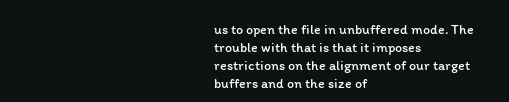us to open the file in unbuffered mode. The trouble with that is that it imposes restrictions on the alignment of our target buffers and on the size of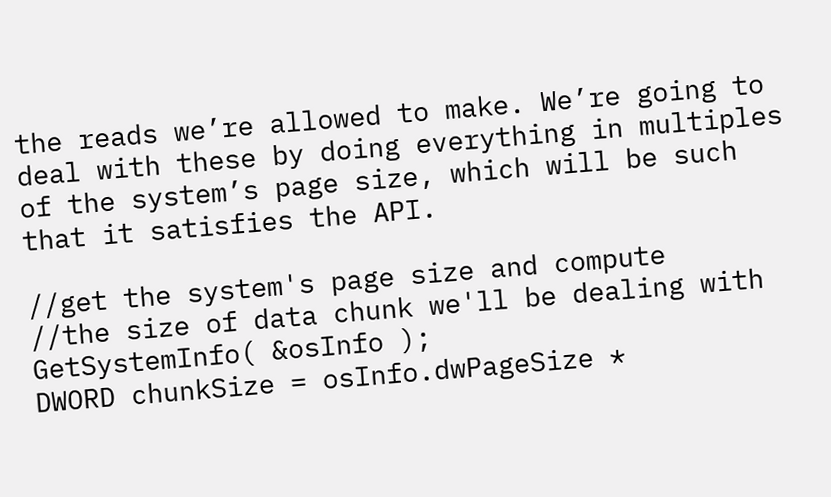the reads we’re allowed to make. We’re going to deal with these by doing everything in multiples of the system’s page size, which will be such that it satisfies the API.

//get the system's page size and compute
//the size of data chunk we'll be dealing with
GetSystemInfo( &osInfo );
DWORD chunkSize = osInfo.dwPageSize *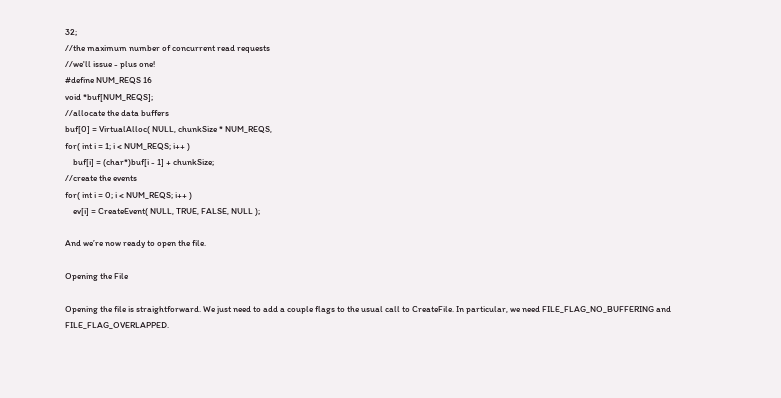32;
//the maximum number of concurrent read requests
//we'll issue - plus one!
#define NUM_REQS 16
void *buf[NUM_REQS];
//allocate the data buffers
buf[0] = VirtualAlloc( NULL, chunkSize * NUM_REQS,
for( int i = 1; i < NUM_REQS; i++ )
    buf[i] = (char*)buf[i - 1] + chunkSize;
//create the events
for( int i = 0; i < NUM_REQS; i++ )
    ev[i] = CreateEvent( NULL, TRUE, FALSE, NULL );

And we’re now ready to open the file.

Opening the File

Opening the file is straightforward. We just need to add a couple flags to the usual call to CreateFile. In particular, we need FILE_FLAG_NO_BUFFERING and FILE_FLAG_OVERLAPPED.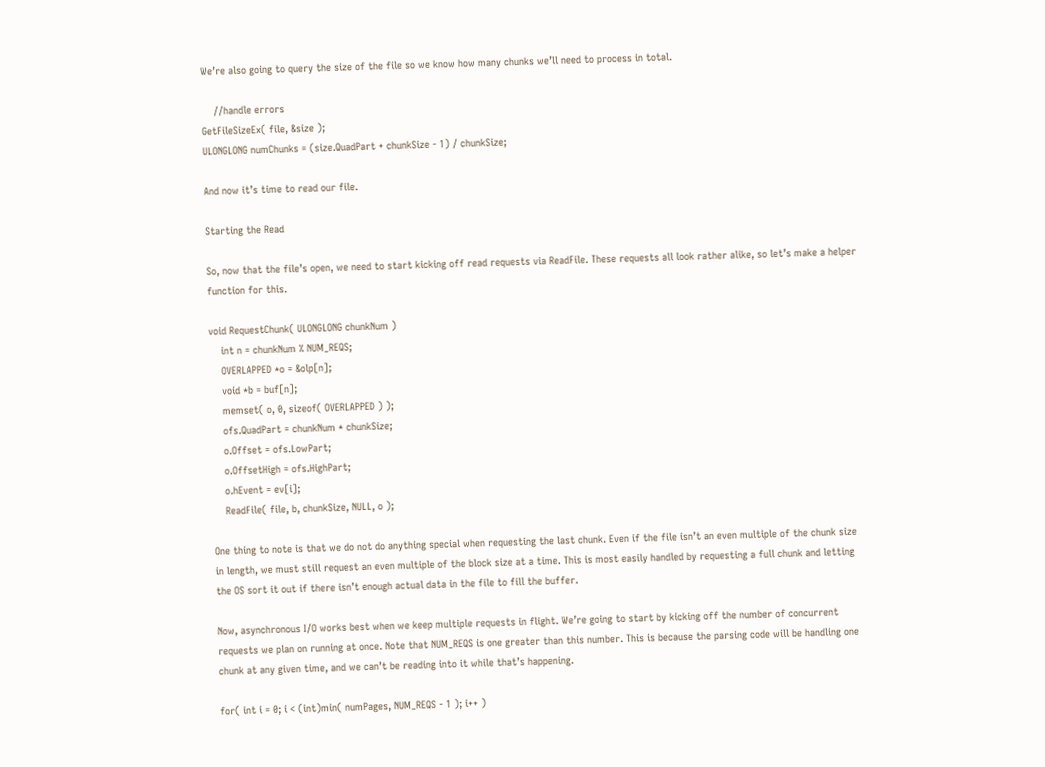We’re also going to query the size of the file so we know how many chunks we’ll need to process in total.

    //handle errors
GetFileSizeEx( file, &size );
ULONGLONG numChunks = (size.QuadPart + chunkSize - 1) / chunkSize;

And now it’s time to read our file.

Starting the Read

So, now that the file’s open, we need to start kicking off read requests via ReadFile. These requests all look rather alike, so let’s make a helper function for this.

void RequestChunk( ULONGLONG chunkNum )
    int n = chunkNum % NUM_REQS;
    OVERLAPPED *o = &olp[n];
    void *b = buf[n];
    memset( o, 0, sizeof( OVERLAPPED ) );
    ofs.QuadPart = chunkNum * chunkSize;
    o.Offset = ofs.LowPart;
    o.OffsetHigh = ofs.HighPart;
    o.hEvent = ev[i];
    ReadFile( file, b, chunkSize, NULL, o );

One thing to note is that we do not do anything special when requesting the last chunk. Even if the file isn’t an even multiple of the chunk size in length, we must still request an even multiple of the block size at a time. This is most easily handled by requesting a full chunk and letting the OS sort it out if there isn’t enough actual data in the file to fill the buffer.

Now, asynchronous I/O works best when we keep multiple requests in flight. We’re going to start by kicking off the number of concurrent requests we plan on running at once. Note that NUM_REQS is one greater than this number. This is because the parsing code will be handling one chunk at any given time, and we can’t be reading into it while that’s happening.

for( int i = 0; i < (int)min( numPages, NUM_REQS - 1 ); i++ )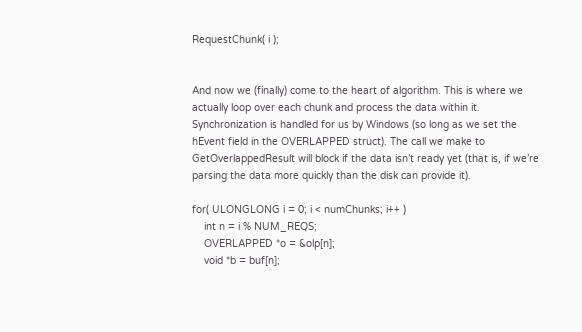RequestChunk( i );


And now we (finally) come to the heart of algorithm. This is where we actually loop over each chunk and process the data within it. Synchronization is handled for us by Windows (so long as we set the hEvent field in the OVERLAPPED struct). The call we make to GetOverlappedResult will block if the data isn’t ready yet (that is, if we’re parsing the data more quickly than the disk can provide it).

for( ULONGLONG i = 0; i < numChunks; i++ )
    int n = i % NUM_REQS;
    OVERLAPPED *o = &olp[n];
    void *b = buf[n];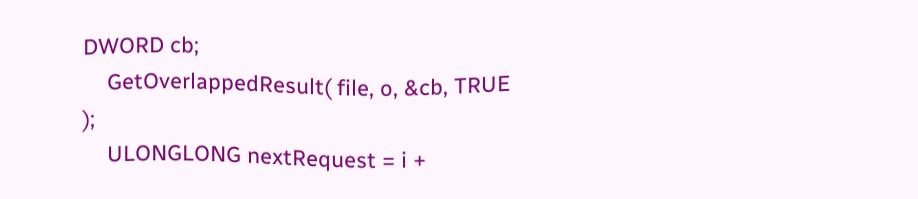DWORD cb;
    GetOverlappedResult( file, o, &cb, TRUE );
    ULONGLONG nextRequest = i +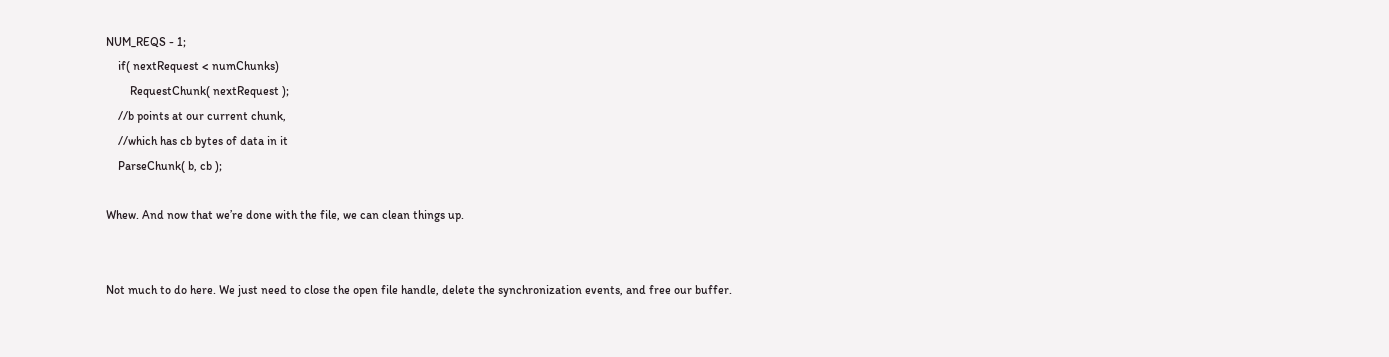NUM_REQS - 1;
    if( nextRequest < numChunks)
        RequestChunk( nextRequest );
    //b points at our current chunk,
    //which has cb bytes of data in it
    ParseChunk( b, cb );

Whew. And now that we’re done with the file, we can clean things up.


Not much to do here. We just need to close the open file handle, delete the synchronization events, and free our buffer.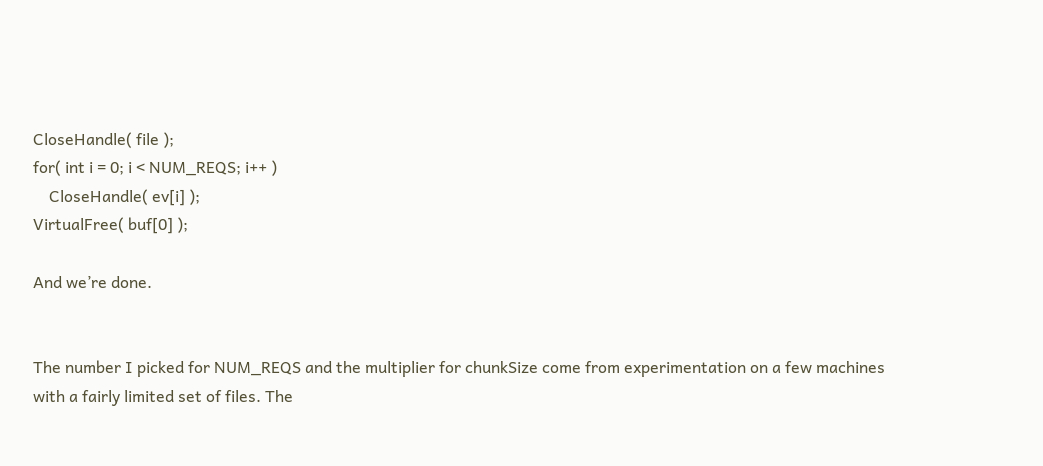CloseHandle( file );
for( int i = 0; i < NUM_REQS; i++ )
    CloseHandle( ev[i] );
VirtualFree( buf[0] );

And we’re done.


The number I picked for NUM_REQS and the multiplier for chunkSize come from experimentation on a few machines with a fairly limited set of files. The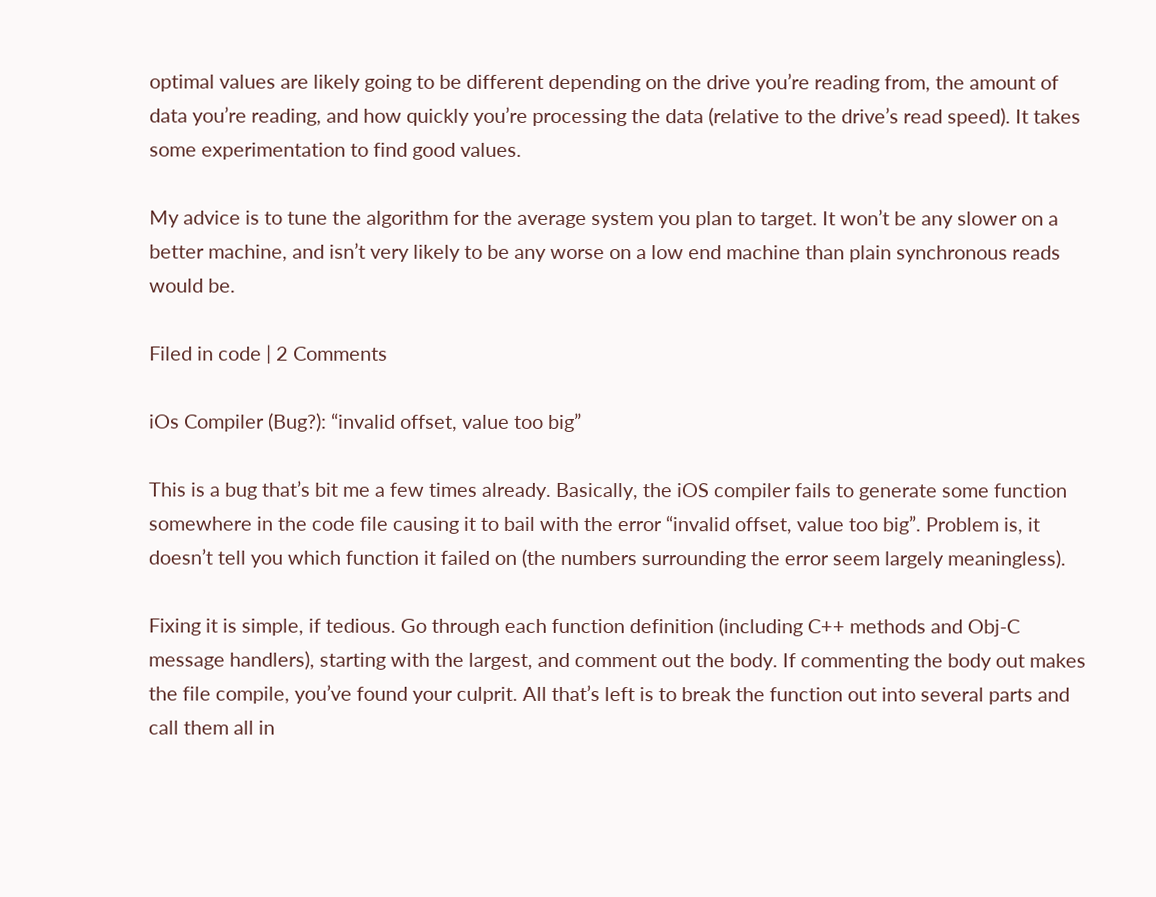optimal values are likely going to be different depending on the drive you’re reading from, the amount of data you’re reading, and how quickly you’re processing the data (relative to the drive’s read speed). It takes some experimentation to find good values.

My advice is to tune the algorithm for the average system you plan to target. It won’t be any slower on a better machine, and isn’t very likely to be any worse on a low end machine than plain synchronous reads would be.

Filed in code | 2 Comments

iOs Compiler (Bug?): “invalid offset, value too big”

This is a bug that’s bit me a few times already. Basically, the iOS compiler fails to generate some function somewhere in the code file causing it to bail with the error “invalid offset, value too big”. Problem is, it doesn’t tell you which function it failed on (the numbers surrounding the error seem largely meaningless).

Fixing it is simple, if tedious. Go through each function definition (including C++ methods and Obj-C message handlers), starting with the largest, and comment out the body. If commenting the body out makes the file compile, you’ve found your culprit. All that’s left is to break the function out into several parts and call them all in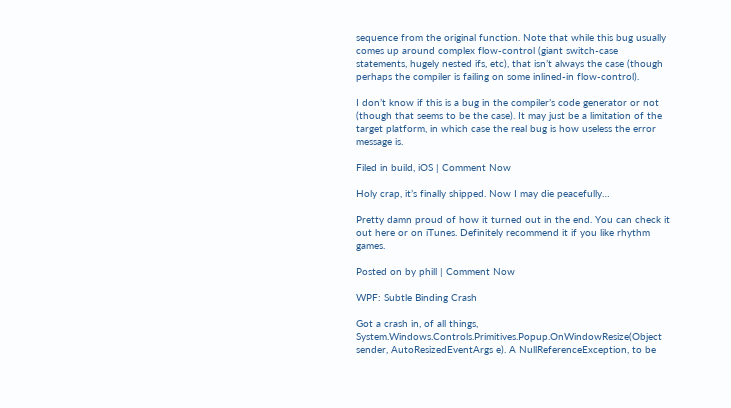sequence from the original function. Note that while this bug usually comes up around complex flow-control (giant switch-case statements, hugely nested ifs, etc), that isn’t always the case (though perhaps the compiler is failing on some inlined-in flow-control).

I don’t know if this is a bug in the compiler’s code generator or not (though that seems to be the case). It may just be a limitation of the target platform, in which case the real bug is how useless the error message is.

Filed in build, iOS | Comment Now

Holy crap, it’s finally shipped. Now I may die peacefully…

Pretty damn proud of how it turned out in the end. You can check it out here or on iTunes. Definitely recommend it if you like rhythm games.

Posted on by phill | Comment Now

WPF: Subtle Binding Crash

Got a crash in, of all things, System.Windows.Controls.Primitives.Popup.OnWindowResize(Object sender, AutoResizedEventArgs e). A NullReferenceException, to be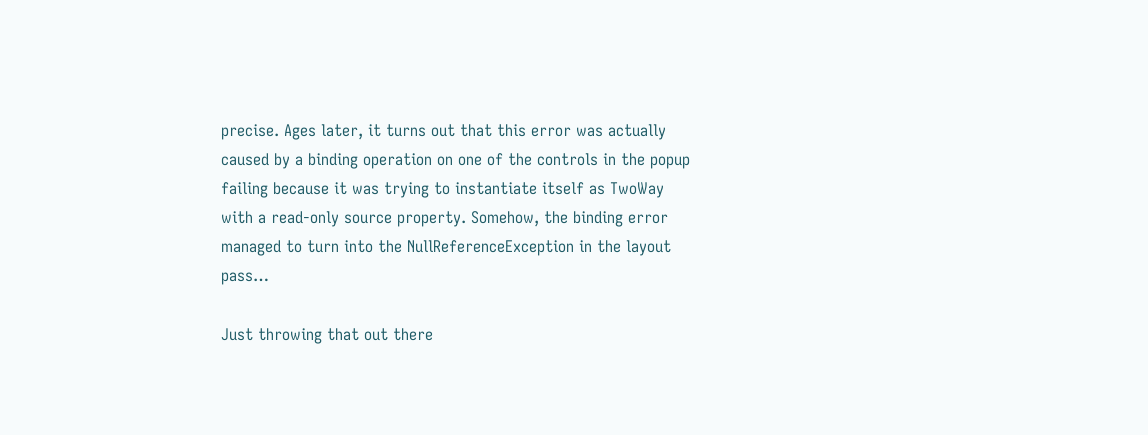precise. Ages later, it turns out that this error was actually caused by a binding operation on one of the controls in the popup failing because it was trying to instantiate itself as TwoWay with a read-only source property. Somehow, the binding error managed to turn into the NullReferenceException in the layout pass…

Just throwing that out there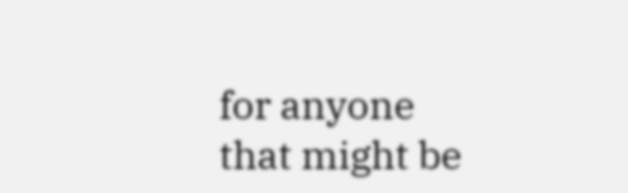for anyone that might be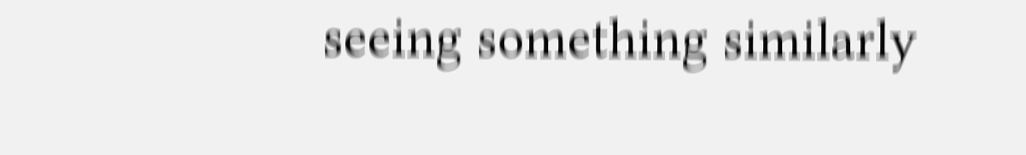seeing something similarly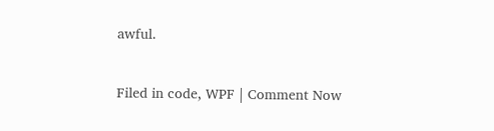awful.

Filed in code, WPF | Comment Now